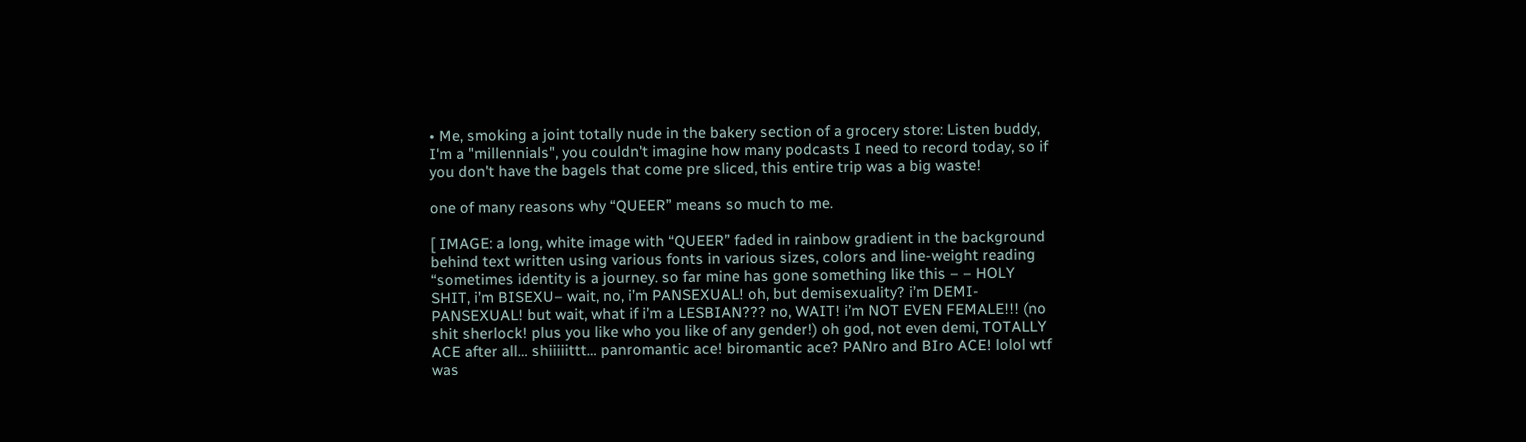• Me, smoking a joint totally nude in the bakery section of a grocery store: Listen buddy, I'm a "millennials", you couldn't imagine how many podcasts I need to record today, so if you don't have the bagels that come pre sliced, this entire trip was a big waste!

one of many reasons why “QUEER” means so much to me.

[ IMAGE: a long, white image with “QUEER” faded in rainbow gradient in the background behind text written using various fonts in various sizes, colors and line-weight reading “sometimes identity is a journey. so far mine has gone something like this – – HOLY SHIT, i’m BISEXU– wait, no, i’m PANSEXUAL! oh, but demisexuality? i’m DEMI-PANSEXUAL! but wait, what if i’m a LESBIAN??? no, WAIT! i’m NOT EVEN FEMALE!!! (no shit sherlock! plus you like who you like of any gender!) oh god, not even demi, TOTALLY ACE after all… shiiiiittt… panromantic ace! biromantic ace? PANro and BIro ACE! lolol wtf was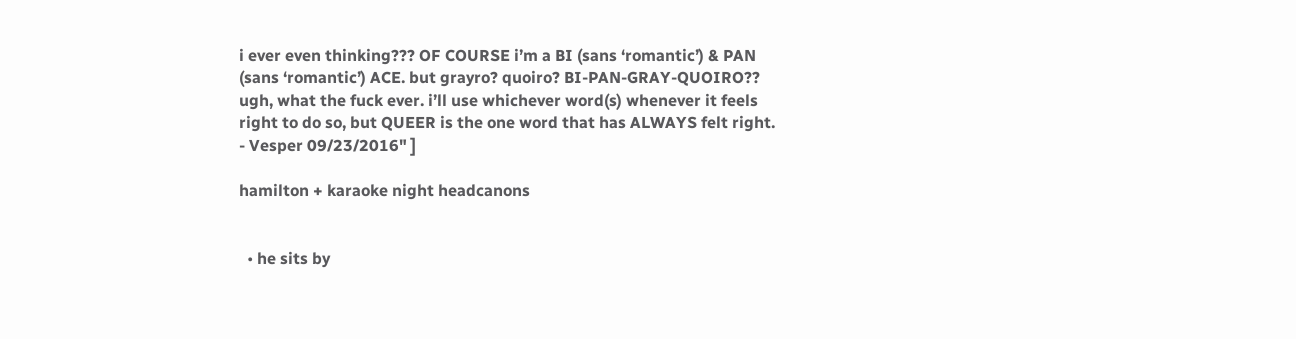i ever even thinking??? OF COURSE i’m a BI (sans ‘romantic’) & PAN (sans ‘romantic’) ACE. but grayro? quoiro? BI-PAN-GRAY-QUOIRO?? ugh, what the fuck ever. i’ll use whichever word(s) whenever it feels right to do so, but QUEER is the one word that has ALWAYS felt right. - Vesper 09/23/2016" ]

hamilton + karaoke night headcanons


  • he sits by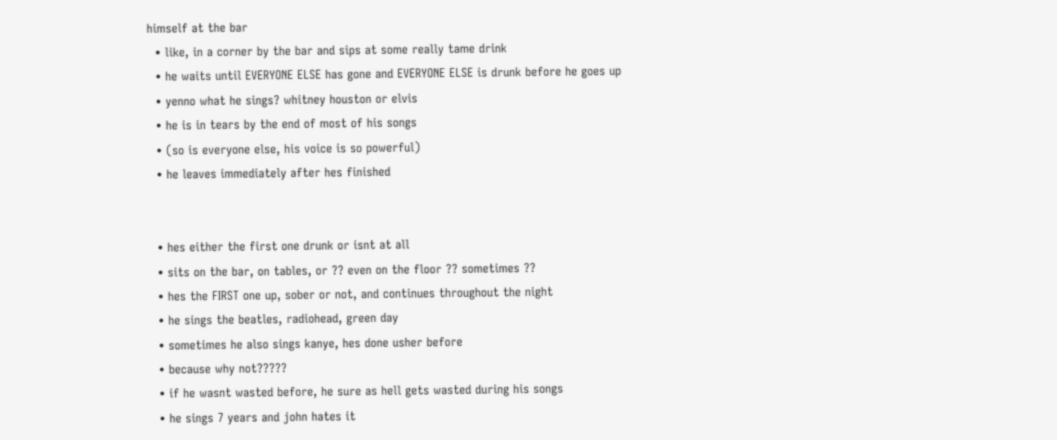himself at the bar
  • like, in a corner by the bar and sips at some really tame drink
  • he waits until EVERYONE ELSE has gone and EVERYONE ELSE is drunk before he goes up
  • yenno what he sings? whitney houston or elvis
  • he is in tears by the end of most of his songs
  • (so is everyone else, his voice is so powerful)
  • he leaves immediately after hes finished


  • hes either the first one drunk or isnt at all
  • sits on the bar, on tables, or ?? even on the floor ?? sometimes ??
  • hes the FIRST one up, sober or not, and continues throughout the night
  • he sings the beatles, radiohead, green day
  • sometimes he also sings kanye, hes done usher before
  • because why not?????
  • if he wasnt wasted before, he sure as hell gets wasted during his songs
  • he sings 7 years and john hates it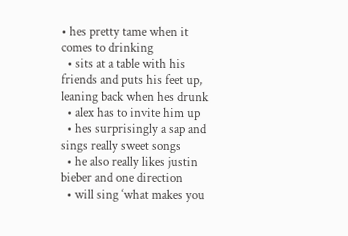• hes pretty tame when it comes to drinking
  • sits at a table with his friends and puts his feet up, leaning back when hes drunk
  • alex has to invite him up
  • hes surprisingly a sap and sings really sweet songs
  • he also really likes justin bieber and one direction
  • will sing ‘what makes you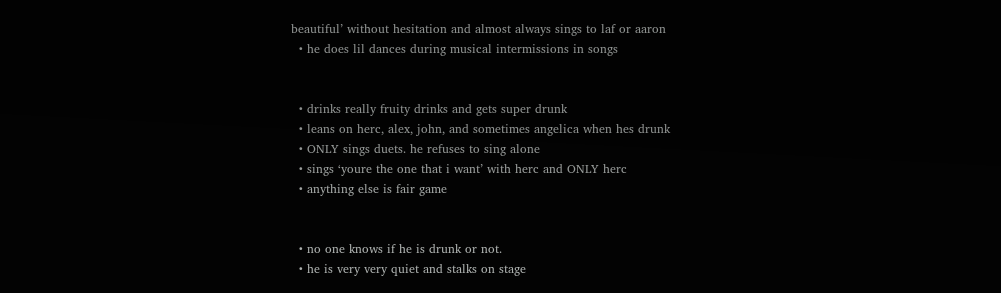beautiful’ without hesitation and almost always sings to laf or aaron
  • he does lil dances during musical intermissions in songs


  • drinks really fruity drinks and gets super drunk
  • leans on herc, alex, john, and sometimes angelica when hes drunk
  • ONLY sings duets. he refuses to sing alone
  • sings ‘youre the one that i want’ with herc and ONLY herc
  • anything else is fair game


  • no one knows if he is drunk or not.
  • he is very very quiet and stalks on stage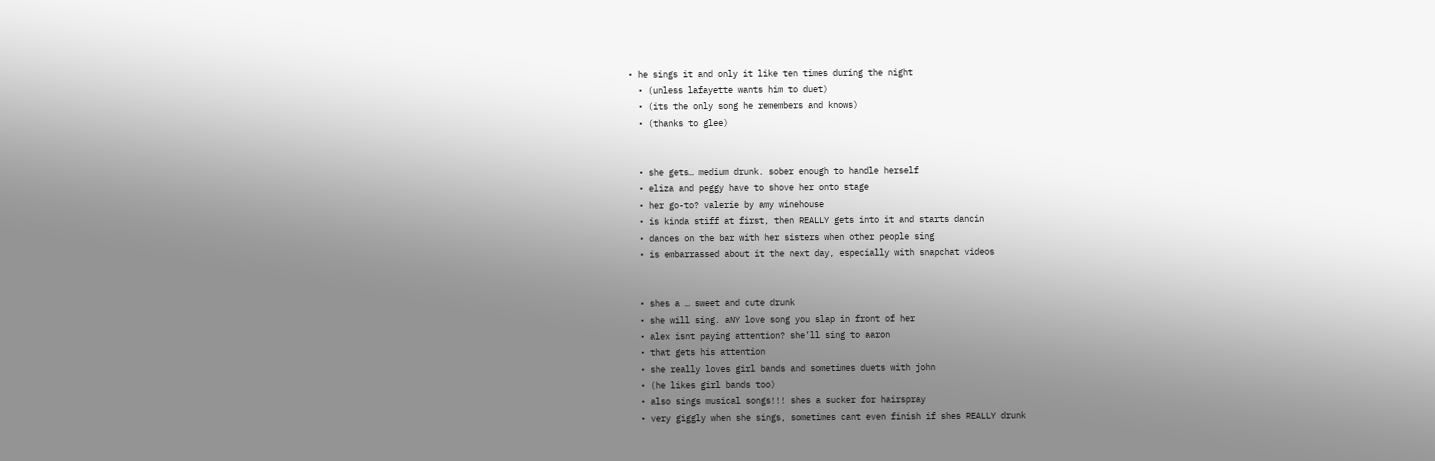• he sings it and only it like ten times during the night
  • (unless lafayette wants him to duet)
  • (its the only song he remembers and knows)
  • (thanks to glee)


  • she gets… medium drunk. sober enough to handle herself
  • eliza and peggy have to shove her onto stage
  • her go-to? valerie by amy winehouse
  • is kinda stiff at first, then REALLY gets into it and starts dancin
  • dances on the bar with her sisters when other people sing
  • is embarrassed about it the next day, especially with snapchat videos


  • shes a … sweet and cute drunk
  • she will sing. aNY love song you slap in front of her
  • alex isnt paying attention? she’ll sing to aaron
  • that gets his attention
  • she really loves girl bands and sometimes duets with john
  • (he likes girl bands too)
  • also sings musical songs!!! shes a sucker for hairspray
  • very giggly when she sings, sometimes cant even finish if shes REALLY drunk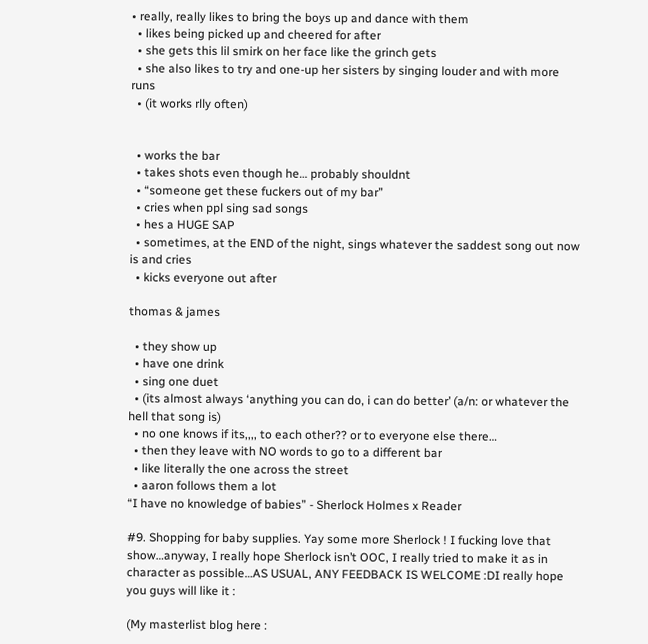• really, really likes to bring the boys up and dance with them
  • likes being picked up and cheered for after
  • she gets this lil smirk on her face like the grinch gets
  • she also likes to try and one-up her sisters by singing louder and with more runs
  • (it works rlly often)


  • works the bar
  • takes shots even though he… probably shouldnt
  • “someone get these fuckers out of my bar”
  • cries when ppl sing sad songs
  • hes a HUGE SAP
  • sometimes, at the END of the night, sings whatever the saddest song out now is and cries
  • kicks everyone out after

thomas & james

  • they show up
  • have one drink
  • sing one duet
  • (its almost always ‘anything you can do, i can do better’ (a/n: or whatever the hell that song is)
  • no one knows if its,,,, to each other?? or to everyone else there…
  • then they leave with NO words to go to a different bar
  • like literally the one across the street
  • aaron follows them a lot
“I have no knowledge of babies” - Sherlock Holmes x Reader

#9. Shopping for baby supplies. Yay some more Sherlock ! I fucking love that show…anyway, I really hope Sherlock isn’t OOC, I really tried to make it as in character as possible…AS USUAL, ANY FEEDBACK IS WELCOME :DI really hope you guys will like it :

(My masterlist blog here :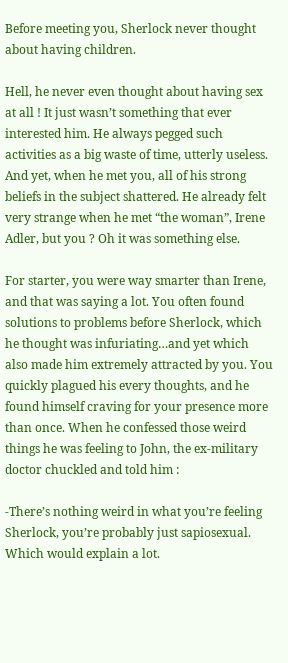Before meeting you, Sherlock never thought about having children.

Hell, he never even thought about having sex at all ! It just wasn’t something that ever interested him. He always pegged such activities as a big waste of time, utterly useless. And yet, when he met you, all of his strong beliefs in the subject shattered. He already felt very strange when he met “the woman”, Irene Adler, but you ? Oh it was something else.

For starter, you were way smarter than Irene, and that was saying a lot. You often found solutions to problems before Sherlock, which he thought was infuriating…and yet which also made him extremely attracted by you. You quickly plagued his every thoughts, and he found himself craving for your presence more than once. When he confessed those weird things he was feeling to John, the ex-military doctor chuckled and told him :

-There’s nothing weird in what you’re feeling Sherlock, you’re probably just sapiosexual. Which would explain a lot.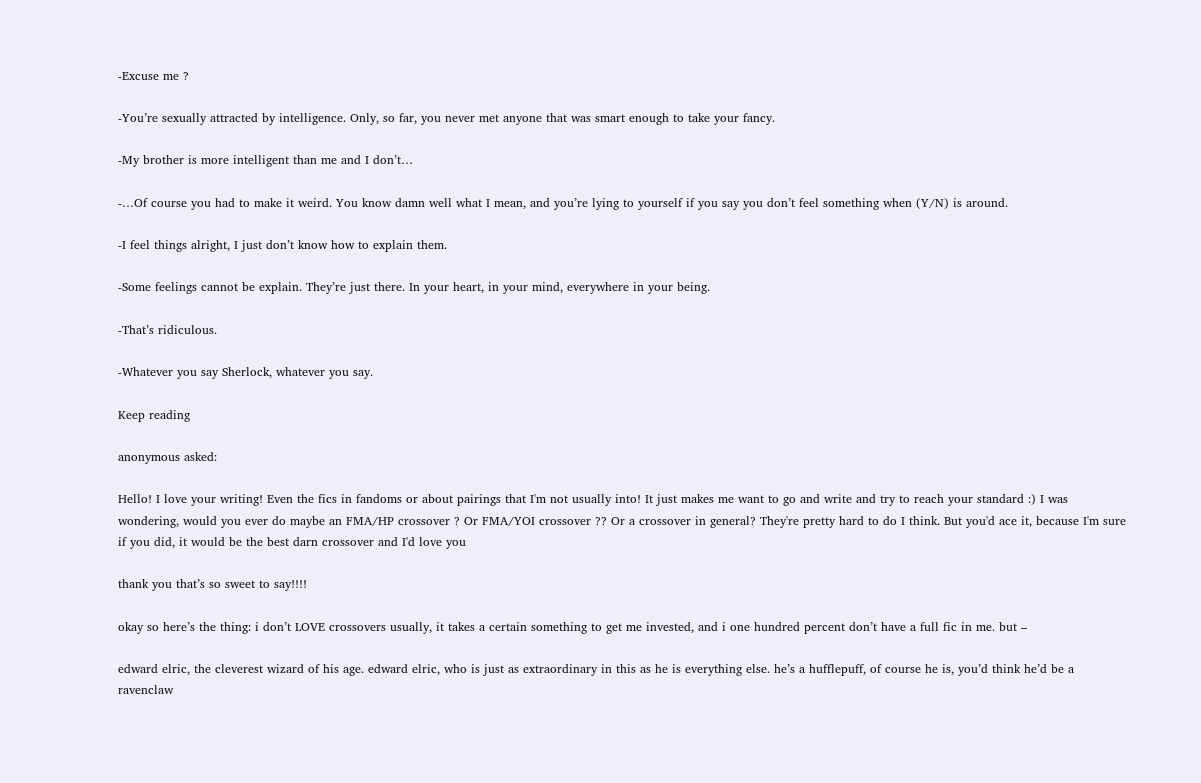-Excuse me ?

-You’re sexually attracted by intelligence. Only, so far, you never met anyone that was smart enough to take your fancy.

-My brother is more intelligent than me and I don’t…

-…Of course you had to make it weird. You know damn well what I mean, and you’re lying to yourself if you say you don’t feel something when (Y/N) is around.

-I feel things alright, I just don’t know how to explain them.

-Some feelings cannot be explain. They’re just there. In your heart, in your mind, everywhere in your being.

-That’s ridiculous.

-Whatever you say Sherlock, whatever you say.

Keep reading

anonymous asked:

Hello! I love your writing! Even the fics in fandoms or about pairings that I'm not usually into! It just makes me want to go and write and try to reach your standard :) I was wondering, would you ever do maybe an FMA/HP crossover ? Or FMA/YOI crossover ?? Or a crossover in general? They're pretty hard to do I think. But you'd ace it, because I'm sure if you did, it would be the best darn crossover and I'd love you

thank you that’s so sweet to say!!!!

okay so here’s the thing: i don’t LOVE crossovers usually, it takes a certain something to get me invested, and i one hundred percent don’t have a full fic in me. but –

edward elric, the cleverest wizard of his age. edward elric, who is just as extraordinary in this as he is everything else. he’s a hufflepuff, of course he is, you’d think he’d be a ravenclaw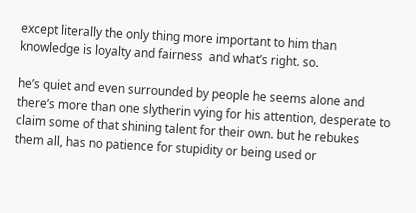except literally the only thing more important to him than knowledge is loyalty and fairness  and what’s right. so.

he’s quiet and even surrounded by people he seems alone and there’s more than one slytherin vying for his attention, desperate to claim some of that shining talent for their own. but he rebukes them all, has no patience for stupidity or being used or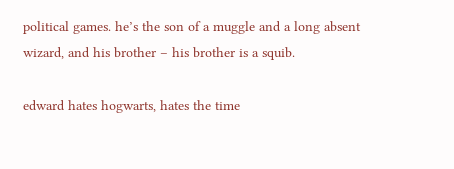political games. he’s the son of a muggle and a long absent wizard, and his brother – his brother is a squib.

edward hates hogwarts, hates the time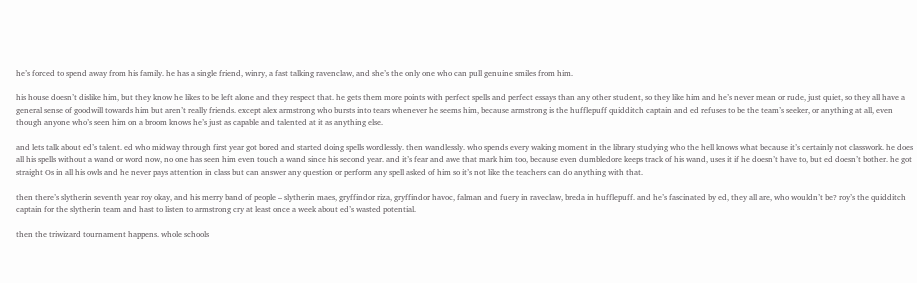he’s forced to spend away from his family. he has a single friend, winry, a fast talking ravenclaw, and she’s the only one who can pull genuine smiles from him.

his house doesn’t dislike him, but they know he likes to be left alone and they respect that. he gets them more points with perfect spells and perfect essays than any other student, so they like him and he’s never mean or rude, just quiet, so they all have a general sense of goodwill towards him but aren’t really friends. except alex armstrong who bursts into tears whenever he seems him, because armstrong is the hufflepuff quidditch captain and ed refuses to be the team’s seeker, or anything at all, even though anyone who’s seen him on a broom knows he’s just as capable and talented at it as anything else.

and lets talk about ed’s talent. ed who midway through first year got bored and started doing spells wordlessly. then wandlessly. who spends every waking moment in the library studying who the hell knows what because it’s certainly not classwork. he does all his spells without a wand or word now, no one has seen him even touch a wand since his second year. and it’s fear and awe that mark him too, because even dumbledore keeps track of his wand, uses it if he doesn’t have to, but ed doesn’t bother. he got straight Os in all his owls and he never pays attention in class but can answer any question or perform any spell asked of him so it’s not like the teachers can do anything with that.

then there’s slytherin seventh year roy okay, and his merry band of people – slytherin maes, gryffindor riza, gryffindor havoc, falman and fuery in raveclaw, breda in hufflepuff. and he’s fascinated by ed, they all are, who wouldn’t be? roy’s the quidditch captain for the slytherin team and hast to listen to armstrong cry at least once a week about ed’s wasted potential.

then the triwizard tournament happens. whole schools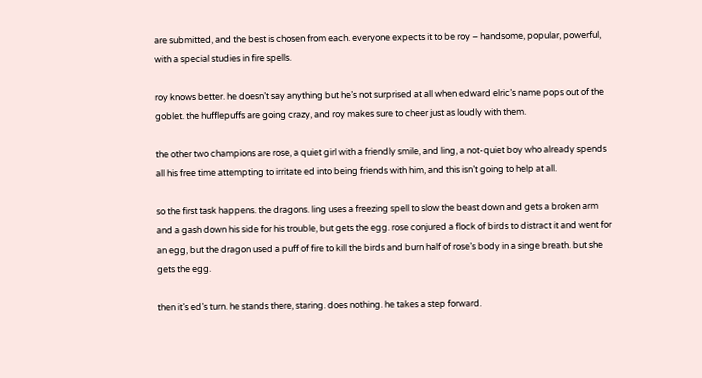are submitted, and the best is chosen from each. everyone expects it to be roy – handsome, popular, powerful, with a special studies in fire spells.

roy knows better. he doesn’t say anything but he’s not surprised at all when edward elric’s name pops out of the goblet. the hufflepuffs are going crazy, and roy makes sure to cheer just as loudly with them.

the other two champions are rose, a quiet girl with a friendly smile, and ling, a not-quiet boy who already spends all his free time attempting to irritate ed into being friends with him, and this isn’t going to help at all.

so the first task happens. the dragons. ling uses a freezing spell to slow the beast down and gets a broken arm and a gash down his side for his trouble, but gets the egg. rose conjured a flock of birds to distract it and went for an egg, but the dragon used a puff of fire to kill the birds and burn half of rose’s body in a singe breath. but she gets the egg.

then it’s ed’s turn. he stands there, staring. does nothing. he takes a step forward.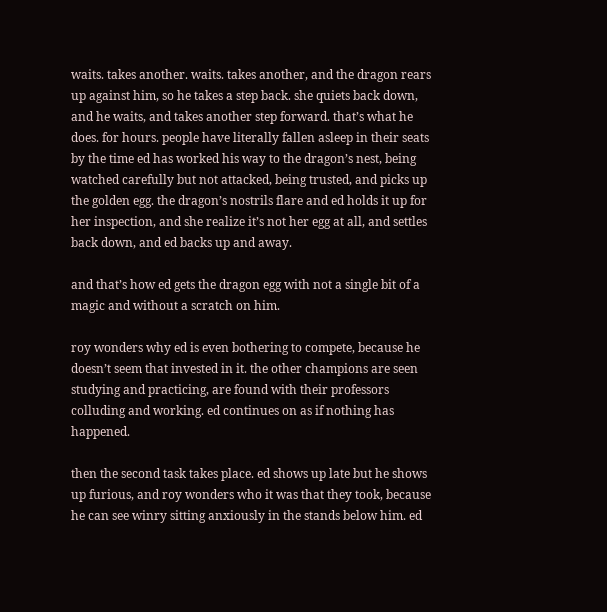waits. takes another. waits. takes another, and the dragon rears up against him, so he takes a step back. she quiets back down, and he waits, and takes another step forward. that’s what he does. for hours. people have literally fallen asleep in their seats by the time ed has worked his way to the dragon’s nest, being watched carefully but not attacked, being trusted, and picks up the golden egg. the dragon’s nostrils flare and ed holds it up for her inspection, and she realize it’s not her egg at all, and settles back down, and ed backs up and away.

and that’s how ed gets the dragon egg with not a single bit of a magic and without a scratch on him.

roy wonders why ed is even bothering to compete, because he doesn’t seem that invested in it. the other champions are seen studying and practicing, are found with their professors colluding and working. ed continues on as if nothing has happened.

then the second task takes place. ed shows up late but he shows up furious, and roy wonders who it was that they took, because he can see winry sitting anxiously in the stands below him. ed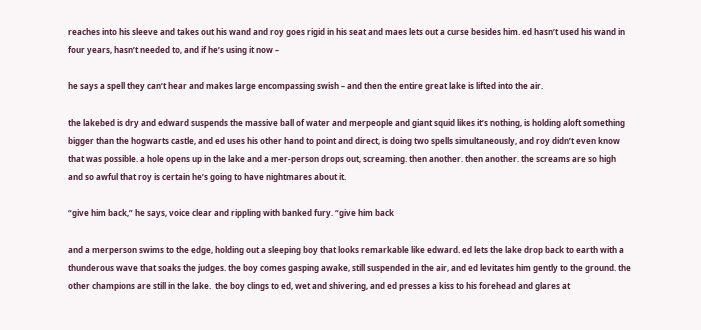reaches into his sleeve and takes out his wand and roy goes rigid in his seat and maes lets out a curse besides him. ed hasn’t used his wand in four years, hasn’t needed to, and if he’s using it now –

he says a spell they can’t hear and makes large encompassing swish – and then the entire great lake is lifted into the air.

the lakebed is dry and edward suspends the massive ball of water and merpeople and giant squid likes it’s nothing, is holding aloft something bigger than the hogwarts castle, and ed uses his other hand to point and direct, is doing two spells simultaneously, and roy didn’t even know that was possible. a hole opens up in the lake and a mer-person drops out, screaming. then another. then another. the screams are so high and so awful that roy is certain he’s going to have nightmares about it.

“give him back,” he says, voice clear and rippling with banked fury. “give him back

and a merperson swims to the edge, holding out a sleeping boy that looks remarkable like edward. ed lets the lake drop back to earth with a thunderous wave that soaks the judges. the boy comes gasping awake, still suspended in the air, and ed levitates him gently to the ground. the other champions are still in the lake.  the boy clings to ed, wet and shivering, and ed presses a kiss to his forehead and glares at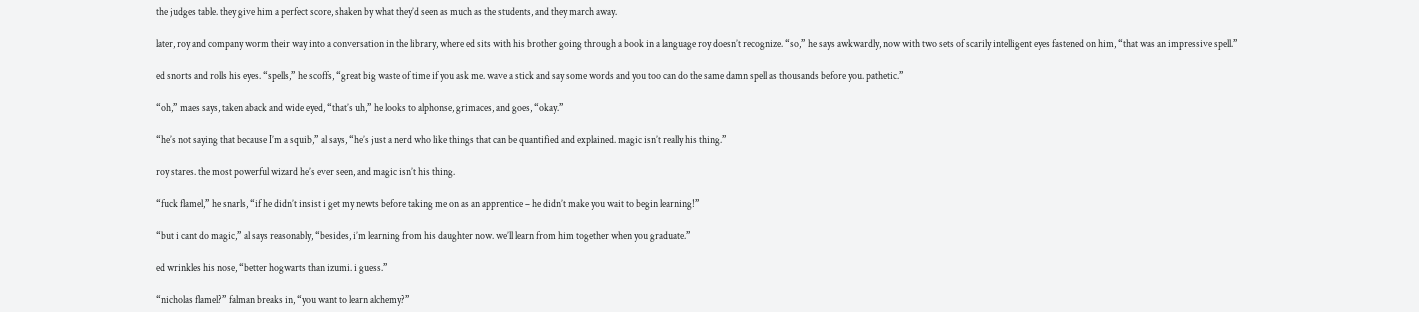the judges table. they give him a perfect score, shaken by what they’d seen as much as the students, and they march away.

later, roy and company worm their way into a conversation in the library, where ed sits with his brother going through a book in a language roy doesn’t recognize. “so,” he says awkwardly, now with two sets of scarily intelligent eyes fastened on him, “that was an impressive spell.”

ed snorts and rolls his eyes. “spells,” he scoffs, “great big waste of time if you ask me. wave a stick and say some words and you too can do the same damn spell as thousands before you. pathetic.”

“oh,” maes says, taken aback and wide eyed, “that’s uh,” he looks to alphonse, grimaces, and goes, “okay.”

“he’s not saying that because I’m a squib,” al says, “he’s just a nerd who like things that can be quantified and explained. magic isn’t really his thing.”

roy stares. the most powerful wizard he’s ever seen, and magic isn’t his thing.

“fuck flamel,” he snarls, “if he didn’t insist i get my newts before taking me on as an apprentice – he didn’t make you wait to begin learning!”

“but i cant do magic,” al says reasonably, “besides, i’m learning from his daughter now. we’ll learn from him together when you graduate.”

ed wrinkles his nose, “better hogwarts than izumi. i guess.”

“nicholas flamel?” falman breaks in, “you want to learn alchemy?”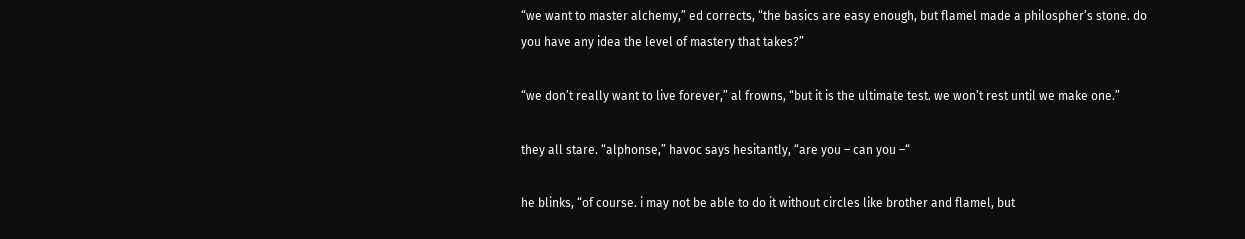“we want to master alchemy,” ed corrects, “the basics are easy enough, but flamel made a philospher’s stone. do you have any idea the level of mastery that takes?”

“we don’t really want to live forever,” al frowns, “but it is the ultimate test. we won’t rest until we make one.”

they all stare. “alphonse,” havoc says hesitantly, “are you – can you –“

he blinks, “of course. i may not be able to do it without circles like brother and flamel, but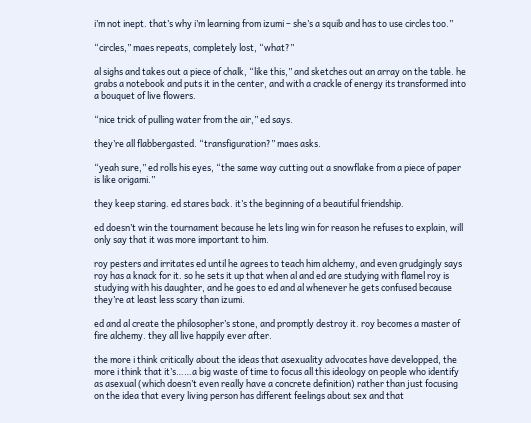i’m not inept. that’s why i’m learning from izumi – she’s a squib and has to use circles too.”

“circles,” maes repeats, completely lost, “what?”

al sighs and takes out a piece of chalk, “like this,” and sketches out an array on the table. he grabs a notebook and puts it in the center, and with a crackle of energy its transformed into a bouquet of live flowers.

“nice trick of pulling water from the air,” ed says.

they’re all flabbergasted. “transfiguration?” maes asks.

“yeah sure,” ed rolls his eyes, “the same way cutting out a snowflake from a piece of paper is like origami.”

they keep staring. ed stares back. it’s the beginning of a beautiful friendship.

ed doesn’t win the tournament because he lets ling win for reason he refuses to explain, will only say that it was more important to him.

roy pesters and irritates ed until he agrees to teach him alchemy, and even grudgingly says roy has a knack for it. so he sets it up that when al and ed are studying with flamel roy is studying with his daughter, and he goes to ed and al whenever he gets confused because they’re at least less scary than izumi.

ed and al create the philosopher’s stone, and promptly destroy it. roy becomes a master of fire alchemy. they all live happily ever after.

the more i think critically about the ideas that asexuality advocates have developped, the more i think that it’s……a big waste of time to focus all this ideology on people who identify as asexual (which doesn’t even really have a concrete definition) rather than just focusing on the idea that every living person has different feelings about sex and that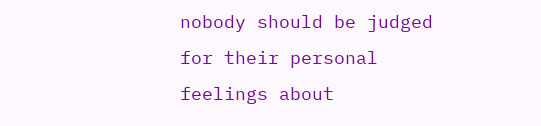nobody should be judged for their personal feelings about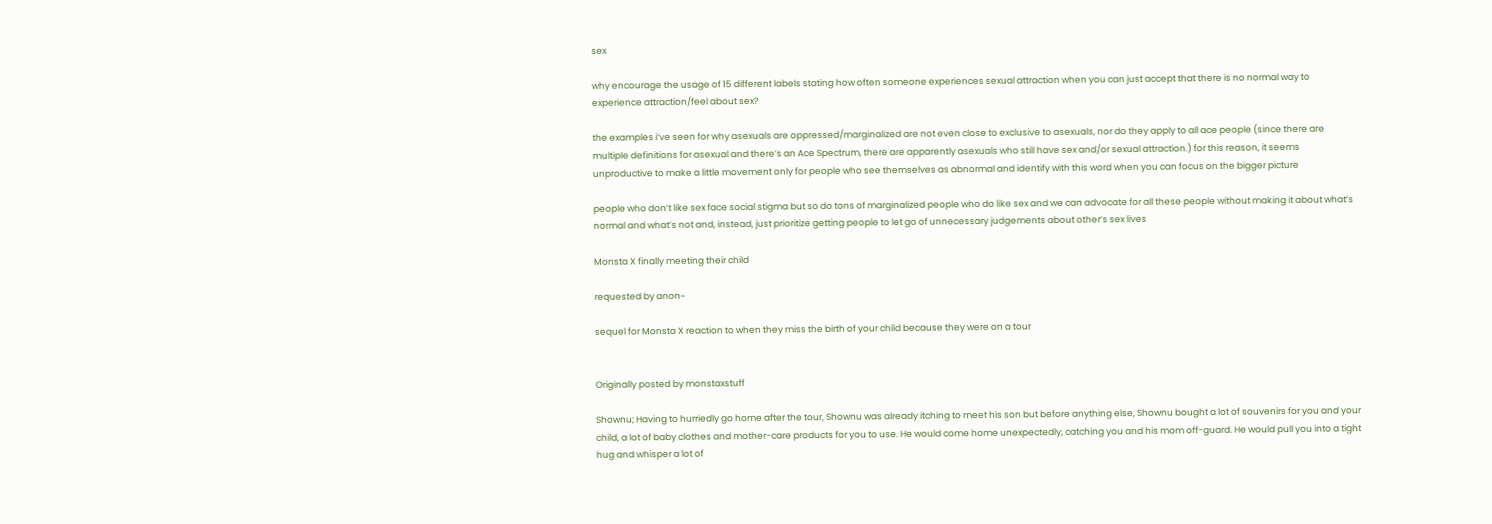sex

why encourage the usage of 15 different labels stating how often someone experiences sexual attraction when you can just accept that there is no normal way to experience attraction/feel about sex?

the examples i’ve seen for why asexuals are oppressed/marginalized are not even close to exclusive to asexuals, nor do they apply to all ace people (since there are multiple definitions for asexual and there’s an Ace Spectrum, there are apparently asexuals who still have sex and/or sexual attraction.) for this reason, it seems unproductive to make a little movement only for people who see themselves as abnormal and identify with this word when you can focus on the bigger picture

people who don’t like sex face social stigma but so do tons of marginalized people who do like sex and we can advocate for all these people without making it about what’s normal and what’s not and, instead, just prioritize getting people to let go of unnecessary judgements about other’s sex lives

Monsta X finally meeting their child

requested by anon~

sequel for Monsta X reaction to when they miss the birth of your child because they were on a tour


Originally posted by monstaxstuff

Shownu; Having to hurriedly go home after the tour, Shownu was already itching to meet his son but before anything else, Shownu bought a lot of souvenirs for you and your child, a lot of baby clothes and mother-care products for you to use. He would come home unexpectedly, catching you and his mom off-guard. He would pull you into a tight hug and whisper a lot of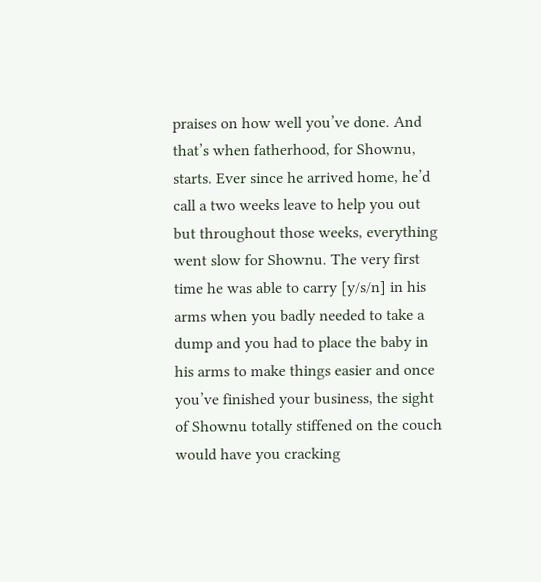praises on how well you’ve done. And that’s when fatherhood, for Shownu, starts. Ever since he arrived home, he’d call a two weeks leave to help you out but throughout those weeks, everything went slow for Shownu. The very first time he was able to carry [y/s/n] in his arms when you badly needed to take a dump and you had to place the baby in his arms to make things easier and once you’ve finished your business, the sight of Shownu totally stiffened on the couch would have you cracking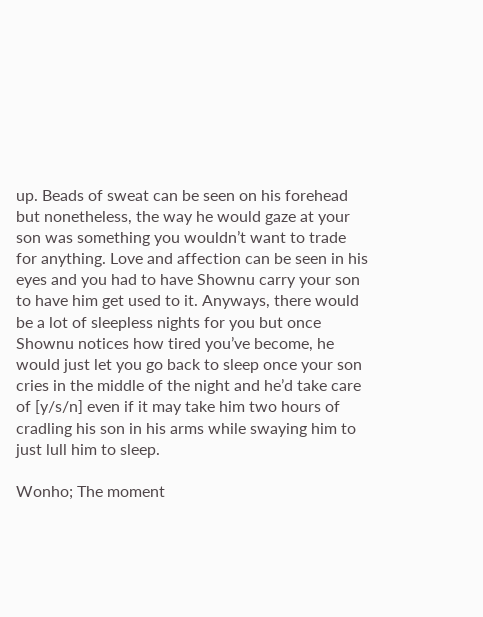up. Beads of sweat can be seen on his forehead but nonetheless, the way he would gaze at your son was something you wouldn’t want to trade for anything. Love and affection can be seen in his eyes and you had to have Shownu carry your son to have him get used to it. Anyways, there would be a lot of sleepless nights for you but once Shownu notices how tired you’ve become, he would just let you go back to sleep once your son cries in the middle of the night and he’d take care of [y/s/n] even if it may take him two hours of cradling his son in his arms while swaying him to just lull him to sleep.

Wonho; The moment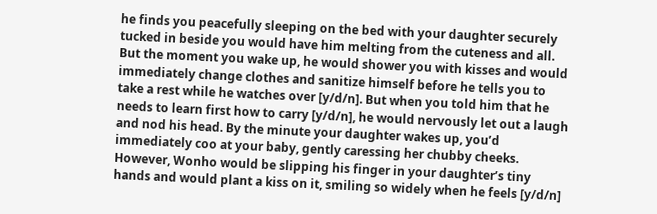he finds you peacefully sleeping on the bed with your daughter securely tucked in beside you would have him melting from the cuteness and all. But the moment you wake up, he would shower you with kisses and would immediately change clothes and sanitize himself before he tells you to take a rest while he watches over [y/d/n]. But when you told him that he needs to learn first how to carry [y/d/n], he would nervously let out a laugh and nod his head. By the minute your daughter wakes up, you’d immediately coo at your baby, gently caressing her chubby cheeks. However, Wonho would be slipping his finger in your daughter’s tiny hands and would plant a kiss on it, smiling so widely when he feels [y/d/n]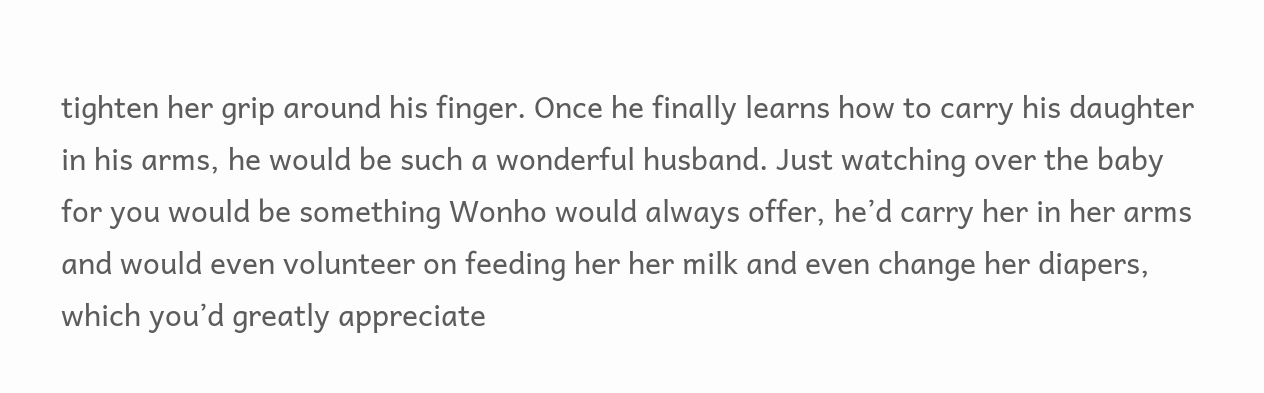tighten her grip around his finger. Once he finally learns how to carry his daughter in his arms, he would be such a wonderful husband. Just watching over the baby for you would be something Wonho would always offer, he’d carry her in her arms and would even volunteer on feeding her her milk and even change her diapers, which you’d greatly appreciate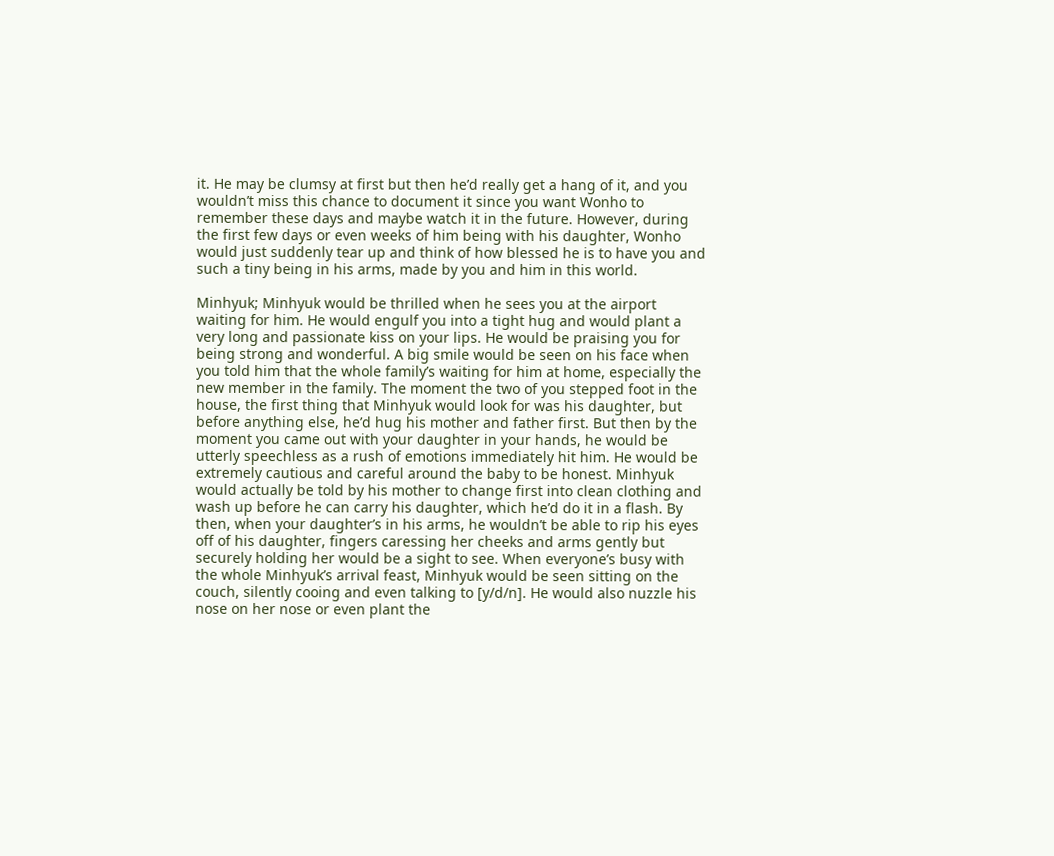it. He may be clumsy at first but then he’d really get a hang of it, and you wouldn’t miss this chance to document it since you want Wonho to remember these days and maybe watch it in the future. However, during the first few days or even weeks of him being with his daughter, Wonho would just suddenly tear up and think of how blessed he is to have you and such a tiny being in his arms, made by you and him in this world.

Minhyuk; Minhyuk would be thrilled when he sees you at the airport waiting for him. He would engulf you into a tight hug and would plant a very long and passionate kiss on your lips. He would be praising you for being strong and wonderful. A big smile would be seen on his face when you told him that the whole family’s waiting for him at home, especially the new member in the family. The moment the two of you stepped foot in the house, the first thing that Minhyuk would look for was his daughter, but before anything else, he’d hug his mother and father first. But then by the moment you came out with your daughter in your hands, he would be utterly speechless as a rush of emotions immediately hit him. He would be extremely cautious and careful around the baby to be honest. Minhyuk would actually be told by his mother to change first into clean clothing and wash up before he can carry his daughter, which he’d do it in a flash. By then, when your daughter’s in his arms, he wouldn’t be able to rip his eyes off of his daughter, fingers caressing her cheeks and arms gently but securely holding her would be a sight to see. When everyone’s busy with the whole Minhyuk’s arrival feast, Minhyuk would be seen sitting on the couch, silently cooing and even talking to [y/d/n]. He would also nuzzle his nose on her nose or even plant the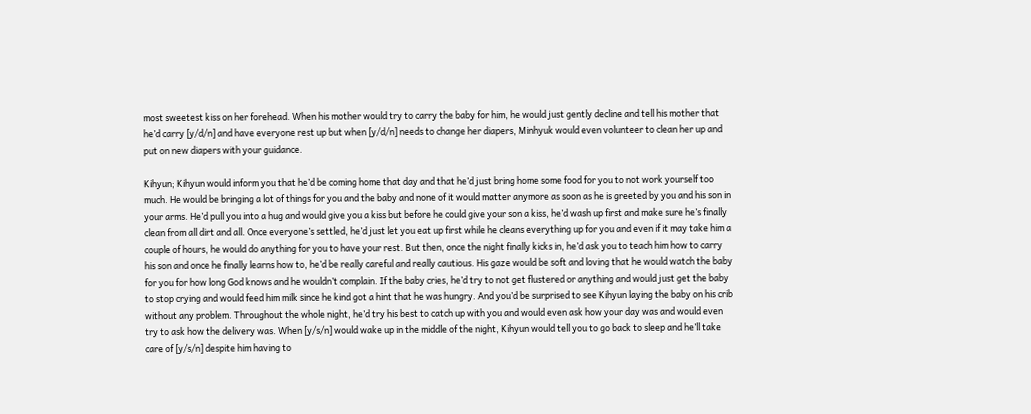most sweetest kiss on her forehead. When his mother would try to carry the baby for him, he would just gently decline and tell his mother that he’d carry [y/d/n] and have everyone rest up but when [y/d/n] needs to change her diapers, Minhyuk would even volunteer to clean her up and put on new diapers with your guidance.

Kihyun; Kihyun would inform you that he’d be coming home that day and that he’d just bring home some food for you to not work yourself too much. He would be bringing a lot of things for you and the baby and none of it would matter anymore as soon as he is greeted by you and his son in your arms. He’d pull you into a hug and would give you a kiss but before he could give your son a kiss, he’d wash up first and make sure he’s finally clean from all dirt and all. Once everyone’s settled, he’d just let you eat up first while he cleans everything up for you and even if it may take him a couple of hours, he would do anything for you to have your rest. But then, once the night finally kicks in, he’d ask you to teach him how to carry his son and once he finally learns how to, he’d be really careful and really cautious. His gaze would be soft and loving that he would watch the baby for you for how long God knows and he wouldn’t complain. If the baby cries, he’d try to not get flustered or anything and would just get the baby to stop crying and would feed him milk since he kind got a hint that he was hungry. And you’d be surprised to see Kihyun laying the baby on his crib without any problem. Throughout the whole night, he’d try his best to catch up with you and would even ask how your day was and would even try to ask how the delivery was. When [y/s/n] would wake up in the middle of the night, Kihyun would tell you to go back to sleep and he’ll take care of [y/s/n] despite him having to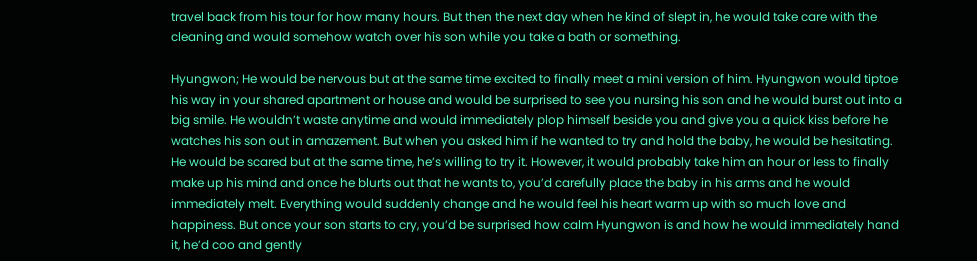travel back from his tour for how many hours. But then the next day when he kind of slept in, he would take care with the cleaning and would somehow watch over his son while you take a bath or something.

Hyungwon; He would be nervous but at the same time excited to finally meet a mini version of him. Hyungwon would tiptoe his way in your shared apartment or house and would be surprised to see you nursing his son and he would burst out into a big smile. He wouldn’t waste anytime and would immediately plop himself beside you and give you a quick kiss before he watches his son out in amazement. But when you asked him if he wanted to try and hold the baby, he would be hesitating. He would be scared but at the same time, he’s willing to try it. However, it would probably take him an hour or less to finally make up his mind and once he blurts out that he wants to, you’d carefully place the baby in his arms and he would immediately melt. Everything would suddenly change and he would feel his heart warm up with so much love and happiness. But once your son starts to cry, you’d be surprised how calm Hyungwon is and how he would immediately hand it, he’d coo and gently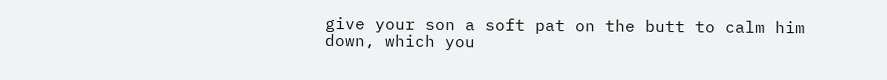give your son a soft pat on the butt to calm him down, which you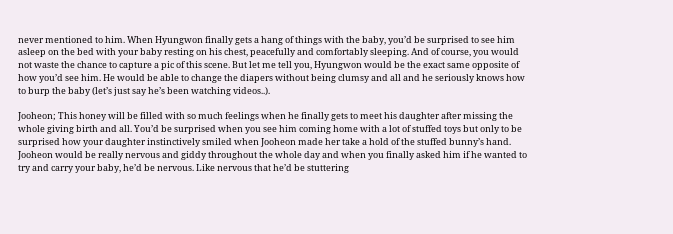never mentioned to him. When Hyungwon finally gets a hang of things with the baby, you’d be surprised to see him asleep on the bed with your baby resting on his chest, peacefully and comfortably sleeping. And of course, you would not waste the chance to capture a pic of this scene. But let me tell you, Hyungwon would be the exact same opposite of how you’d see him. He would be able to change the diapers without being clumsy and all and he seriously knows how to burp the baby (let’s just say he’s been watching videos..).

Jooheon; This honey will be filled with so much feelings when he finally gets to meet his daughter after missing the whole giving birth and all. You’d be surprised when you see him coming home with a lot of stuffed toys but only to be surprised how your daughter instinctively smiled when Jooheon made her take a hold of the stuffed bunny’s hand. Jooheon would be really nervous and giddy throughout the whole day and when you finally asked him if he wanted to try and carry your baby, he’d be nervous. Like nervous that he’d be stuttering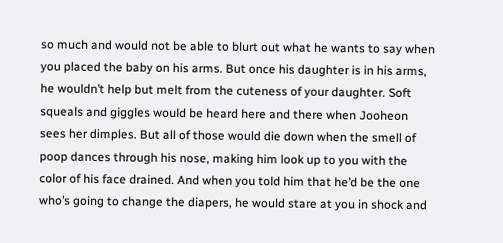so much and would not be able to blurt out what he wants to say when you placed the baby on his arms. But once his daughter is in his arms, he wouldn’t help but melt from the cuteness of your daughter. Soft squeals and giggles would be heard here and there when Jooheon sees her dimples. But all of those would die down when the smell of poop dances through his nose, making him look up to you with the color of his face drained. And when you told him that he’d be the one who’s going to change the diapers, he would stare at you in shock and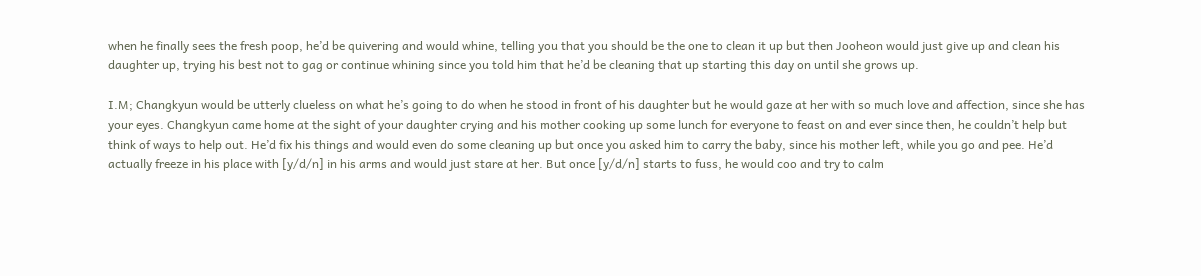when he finally sees the fresh poop, he’d be quivering and would whine, telling you that you should be the one to clean it up but then Jooheon would just give up and clean his daughter up, trying his best not to gag or continue whining since you told him that he’d be cleaning that up starting this day on until she grows up.

I.M; Changkyun would be utterly clueless on what he’s going to do when he stood in front of his daughter but he would gaze at her with so much love and affection, since she has your eyes. Changkyun came home at the sight of your daughter crying and his mother cooking up some lunch for everyone to feast on and ever since then, he couldn’t help but think of ways to help out. He’d fix his things and would even do some cleaning up but once you asked him to carry the baby, since his mother left, while you go and pee. He’d actually freeze in his place with [y/d/n] in his arms and would just stare at her. But once [y/d/n] starts to fuss, he would coo and try to calm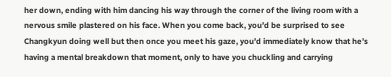her down, ending with him dancing his way through the corner of the living room with a nervous smile plastered on his face. When you come back, you’d be surprised to see Changkyun doing well but then once you meet his gaze, you’d immediately know that he’s having a mental breakdown that moment, only to have you chuckling and carrying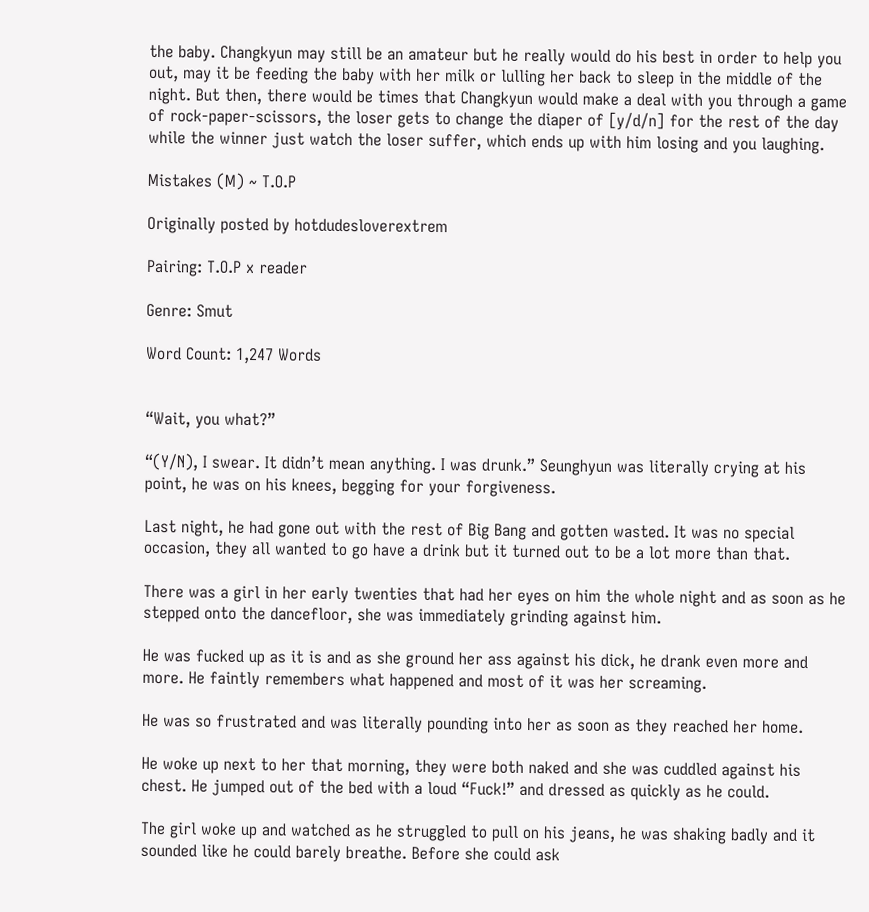the baby. Changkyun may still be an amateur but he really would do his best in order to help you out, may it be feeding the baby with her milk or lulling her back to sleep in the middle of the night. But then, there would be times that Changkyun would make a deal with you through a game of rock-paper-scissors, the loser gets to change the diaper of [y/d/n] for the rest of the day while the winner just watch the loser suffer, which ends up with him losing and you laughing.

Mistakes (M) ~ T.O.P

Originally posted by hotdudesloverextrem

Pairing: T.O.P x reader

Genre: Smut

Word Count: 1,247 Words


“Wait, you what?”

“(Y/N), I swear. It didn’t mean anything. I was drunk.” Seunghyun was literally crying at his point, he was on his knees, begging for your forgiveness.

Last night, he had gone out with the rest of Big Bang and gotten wasted. It was no special occasion, they all wanted to go have a drink but it turned out to be a lot more than that.

There was a girl in her early twenties that had her eyes on him the whole night and as soon as he stepped onto the dancefloor, she was immediately grinding against him.

He was fucked up as it is and as she ground her ass against his dick, he drank even more and more. He faintly remembers what happened and most of it was her screaming.

He was so frustrated and was literally pounding into her as soon as they reached her home.

He woke up next to her that morning, they were both naked and she was cuddled against his chest. He jumped out of the bed with a loud “Fuck!” and dressed as quickly as he could.

The girl woke up and watched as he struggled to pull on his jeans, he was shaking badly and it sounded like he could barely breathe. Before she could ask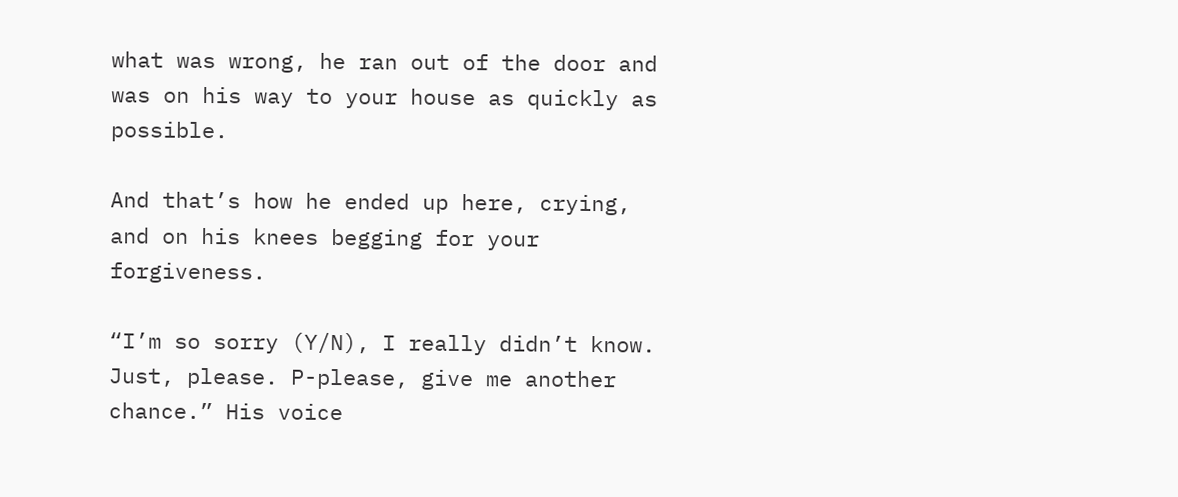what was wrong, he ran out of the door and was on his way to your house as quickly as possible.

And that’s how he ended up here, crying, and on his knees begging for your forgiveness.

“I’m so sorry (Y/N), I really didn’t know. Just, please. P-please, give me another chance.” His voice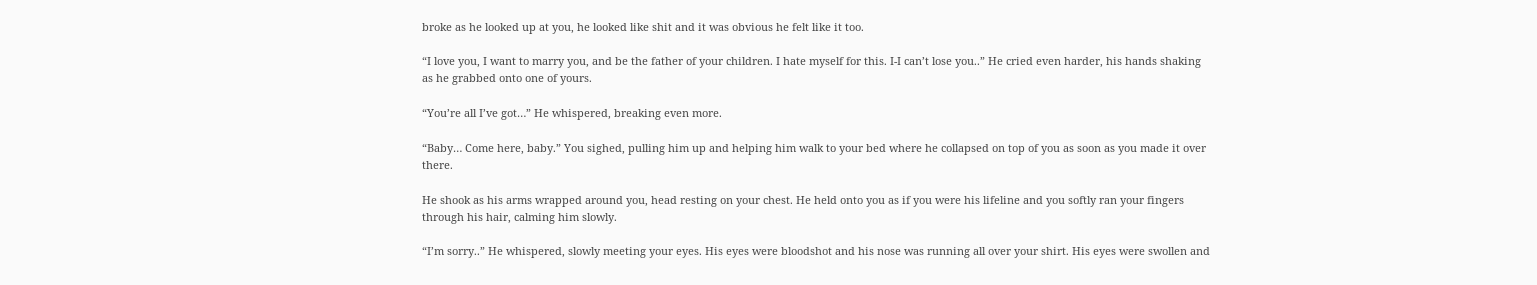broke as he looked up at you, he looked like shit and it was obvious he felt like it too.

“I love you, I want to marry you, and be the father of your children. I hate myself for this. I-I can’t lose you..” He cried even harder, his hands shaking as he grabbed onto one of yours.

“You’re all I’ve got…” He whispered, breaking even more.

“Baby… Come here, baby.” You sighed, pulling him up and helping him walk to your bed where he collapsed on top of you as soon as you made it over there.

He shook as his arms wrapped around you, head resting on your chest. He held onto you as if you were his lifeline and you softly ran your fingers through his hair, calming him slowly.

“I’m sorry..” He whispered, slowly meeting your eyes. His eyes were bloodshot and his nose was running all over your shirt. His eyes were swollen and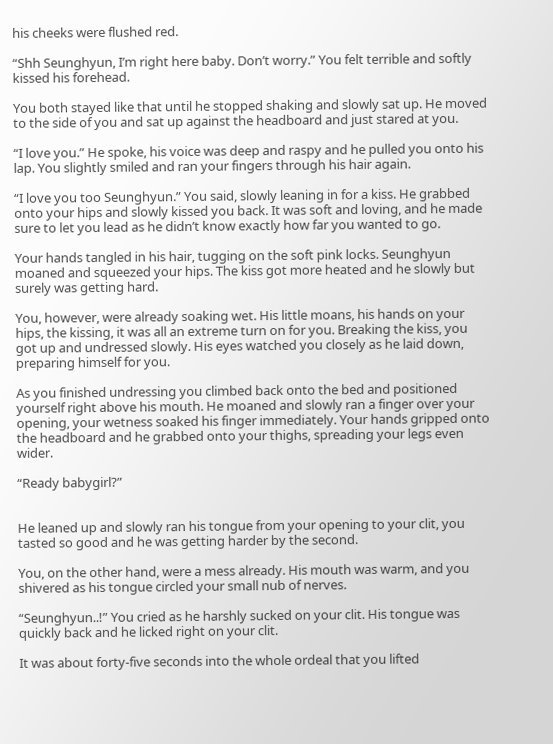his cheeks were flushed red.

“Shh Seunghyun, I’m right here baby. Don’t worry.” You felt terrible and softly kissed his forehead.

You both stayed like that until he stopped shaking and slowly sat up. He moved to the side of you and sat up against the headboard and just stared at you.

“I love you.” He spoke, his voice was deep and raspy and he pulled you onto his lap. You slightly smiled and ran your fingers through his hair again.

“I love you too Seunghyun.” You said, slowly leaning in for a kiss. He grabbed onto your hips and slowly kissed you back. It was soft and loving, and he made sure to let you lead as he didn’t know exactly how far you wanted to go.

Your hands tangled in his hair, tugging on the soft pink locks. Seunghyun moaned and squeezed your hips. The kiss got more heated and he slowly but surely was getting hard.

You, however, were already soaking wet. His little moans, his hands on your hips, the kissing, it was all an extreme turn on for you. Breaking the kiss, you got up and undressed slowly. His eyes watched you closely as he laid down, preparing himself for you.

As you finished undressing you climbed back onto the bed and positioned yourself right above his mouth. He moaned and slowly ran a finger over your opening, your wetness soaked his finger immediately. Your hands gripped onto the headboard and he grabbed onto your thighs, spreading your legs even wider.

“Ready babygirl?”


He leaned up and slowly ran his tongue from your opening to your clit, you tasted so good and he was getting harder by the second.

You, on the other hand, were a mess already. His mouth was warm, and you shivered as his tongue circled your small nub of nerves.

“Seunghyun..!” You cried as he harshly sucked on your clit. His tongue was quickly back and he licked right on your clit.

It was about forty-five seconds into the whole ordeal that you lifted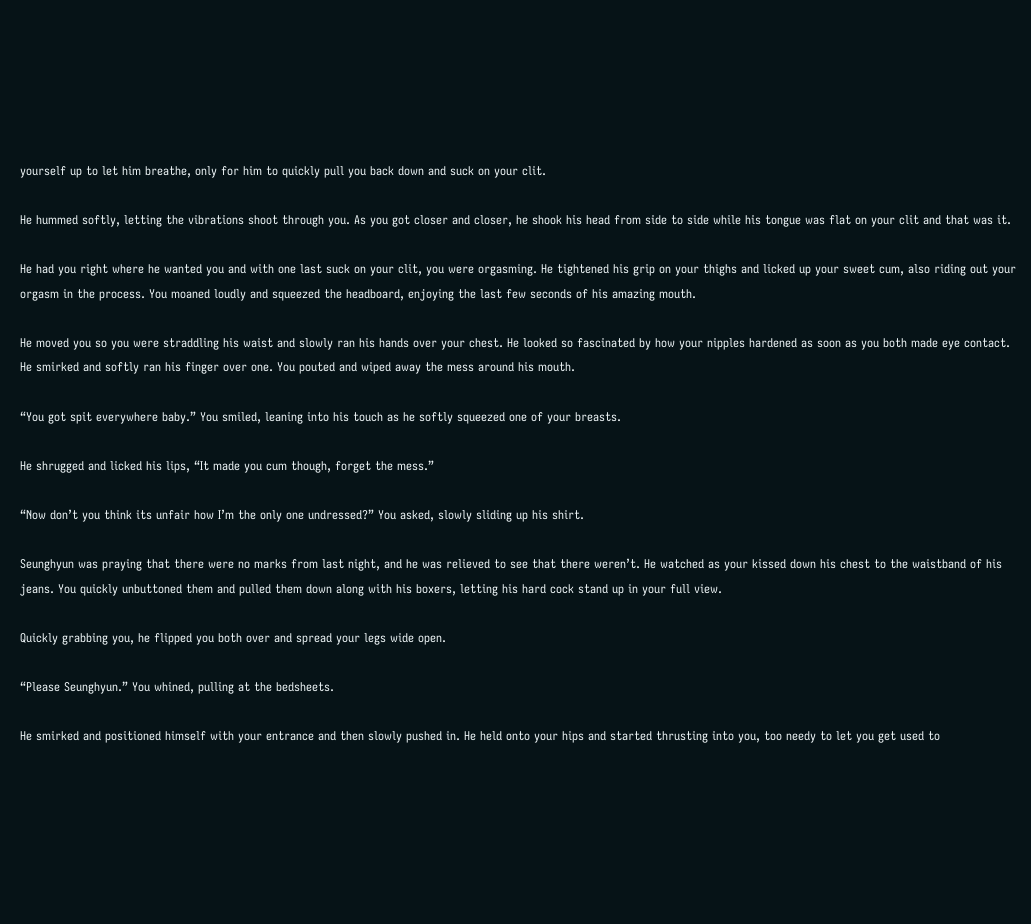yourself up to let him breathe, only for him to quickly pull you back down and suck on your clit.

He hummed softly, letting the vibrations shoot through you. As you got closer and closer, he shook his head from side to side while his tongue was flat on your clit and that was it.

He had you right where he wanted you and with one last suck on your clit, you were orgasming. He tightened his grip on your thighs and licked up your sweet cum, also riding out your orgasm in the process. You moaned loudly and squeezed the headboard, enjoying the last few seconds of his amazing mouth.

He moved you so you were straddling his waist and slowly ran his hands over your chest. He looked so fascinated by how your nipples hardened as soon as you both made eye contact. He smirked and softly ran his finger over one. You pouted and wiped away the mess around his mouth.

“You got spit everywhere baby.” You smiled, leaning into his touch as he softly squeezed one of your breasts.

He shrugged and licked his lips, “It made you cum though, forget the mess.”

“Now don’t you think its unfair how I’m the only one undressed?” You asked, slowly sliding up his shirt.

Seunghyun was praying that there were no marks from last night, and he was relieved to see that there weren’t. He watched as your kissed down his chest to the waistband of his jeans. You quickly unbuttoned them and pulled them down along with his boxers, letting his hard cock stand up in your full view.

Quickly grabbing you, he flipped you both over and spread your legs wide open.

“Please Seunghyun.” You whined, pulling at the bedsheets.

He smirked and positioned himself with your entrance and then slowly pushed in. He held onto your hips and started thrusting into you, too needy to let you get used to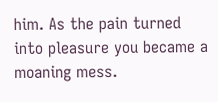him. As the pain turned into pleasure you became a moaning mess.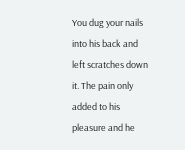You dug your nails into his back and left scratches down it. The pain only added to his pleasure and he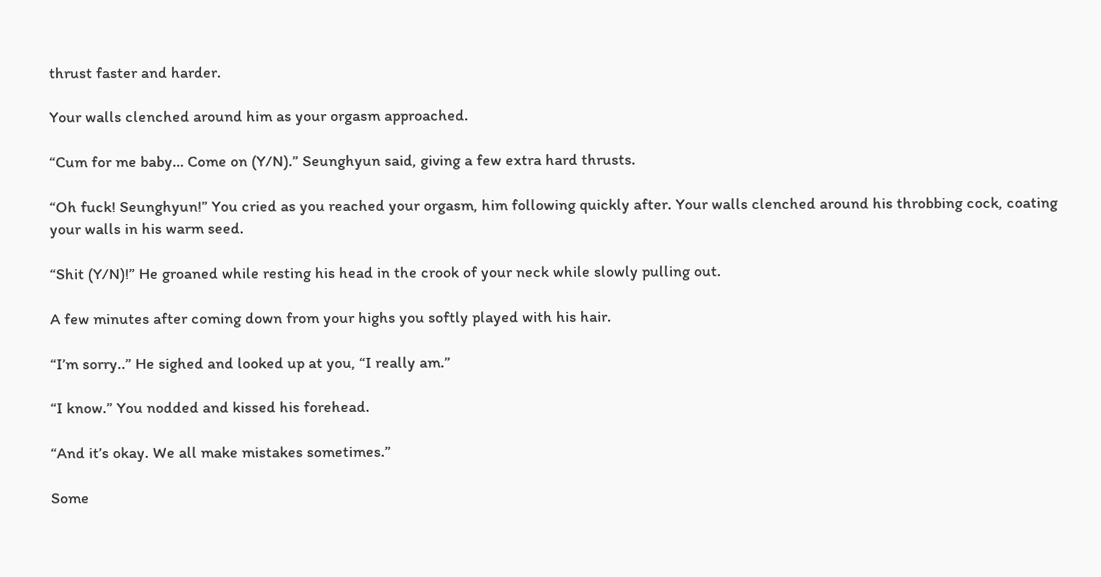thrust faster and harder.

Your walls clenched around him as your orgasm approached.

“Cum for me baby… Come on (Y/N).” Seunghyun said, giving a few extra hard thrusts.

“Oh fuck! Seunghyun!” You cried as you reached your orgasm, him following quickly after. Your walls clenched around his throbbing cock, coating your walls in his warm seed.

“Shit (Y/N)!” He groaned while resting his head in the crook of your neck while slowly pulling out.

A few minutes after coming down from your highs you softly played with his hair.

“I’m sorry..” He sighed and looked up at you, “I really am.”

“I know.” You nodded and kissed his forehead.

“And it’s okay. We all make mistakes sometimes.”

Some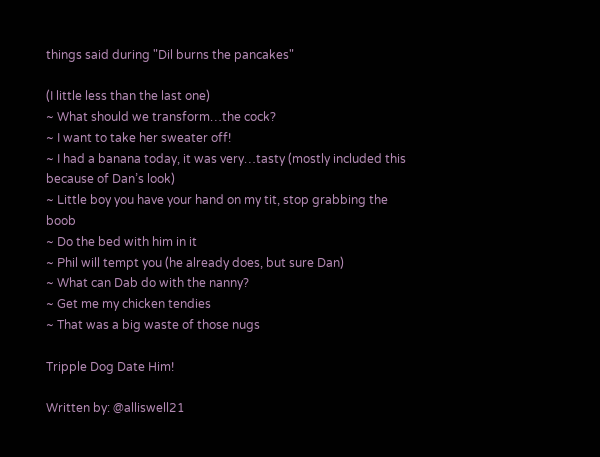things said during "Dil burns the pancakes"

(I little less than the last one)
~ What should we transform…the cock?
~ I want to take her sweater off!
~ I had a banana today, it was very…tasty (mostly included this because of Dan’s look)
~ Little boy you have your hand on my tit, stop grabbing the boob
~ Do the bed with him in it
~ Phil will tempt you (he already does, but sure Dan)
~ What can Dab do with the nanny?
~ Get me my chicken tendies
~ That was a big waste of those nugs

Tripple Dog Date Him!

Written by: @alliswell21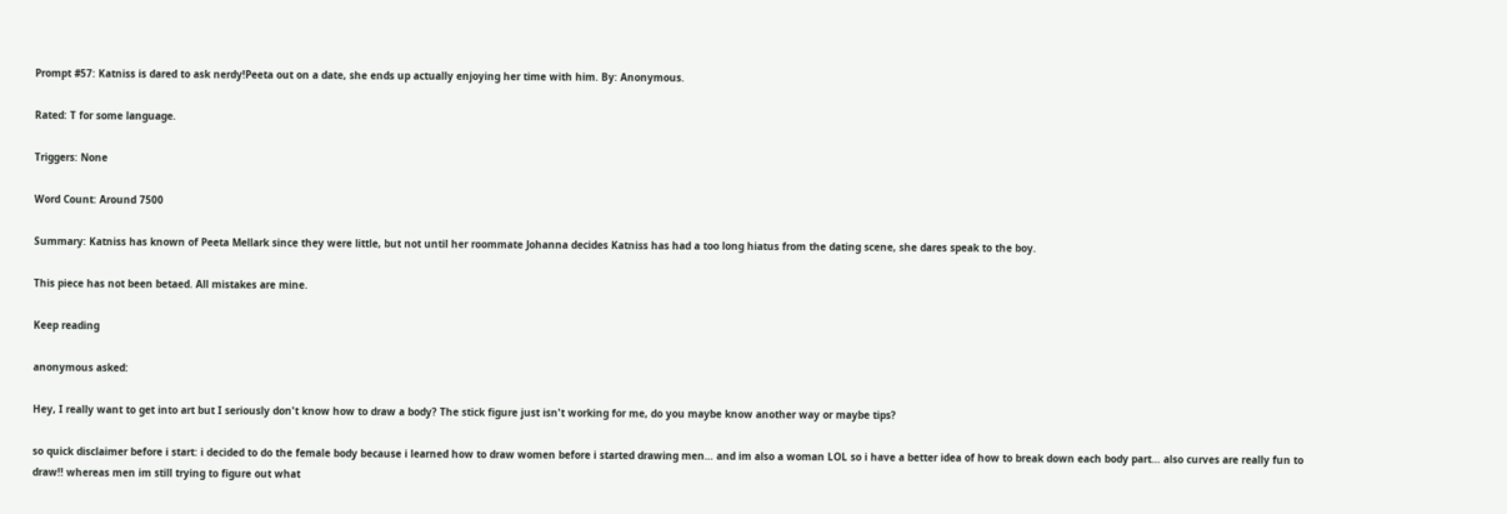Prompt #57: Katniss is dared to ask nerdy!Peeta out on a date, she ends up actually enjoying her time with him. By: Anonymous.

Rated: T for some language.

Triggers: None

Word Count: Around 7500

Summary: Katniss has known of Peeta Mellark since they were little, but not until her roommate Johanna decides Katniss has had a too long hiatus from the dating scene, she dares speak to the boy.

This piece has not been betaed. All mistakes are mine.

Keep reading

anonymous asked:

Hey, I really want to get into art but I seriously don't know how to draw a body? The stick figure just isn't working for me, do you maybe know another way or maybe tips?

so quick disclaimer before i start: i decided to do the female body because i learned how to draw women before i started drawing men… and im also a woman LOL so i have a better idea of how to break down each body part… also curves are really fun to draw!! whereas men im still trying to figure out what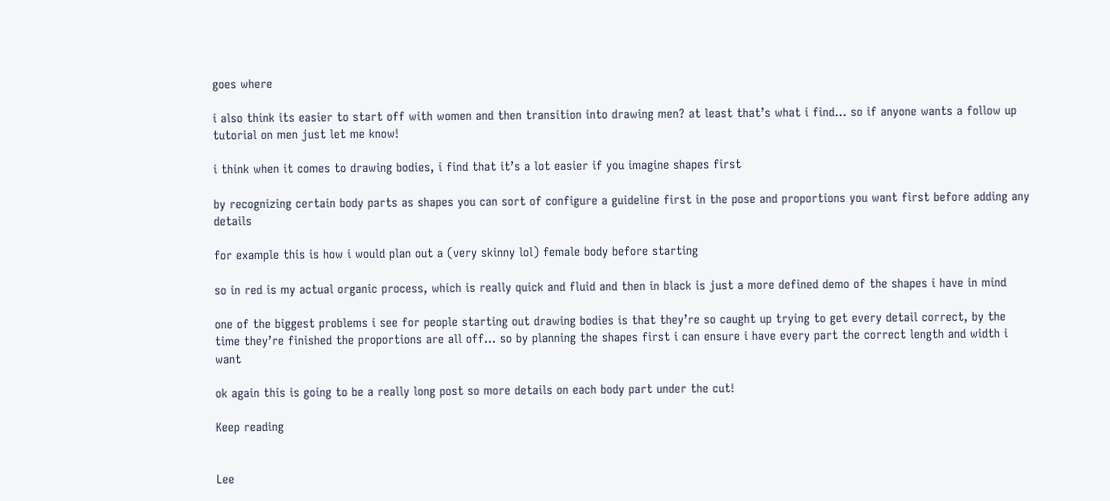goes where

i also think its easier to start off with women and then transition into drawing men? at least that’s what i find… so if anyone wants a follow up tutorial on men just let me know!

i think when it comes to drawing bodies, i find that it’s a lot easier if you imagine shapes first

by recognizing certain body parts as shapes you can sort of configure a guideline first in the pose and proportions you want first before adding any details

for example this is how i would plan out a (very skinny lol) female body before starting

so in red is my actual organic process, which is really quick and fluid and then in black is just a more defined demo of the shapes i have in mind

one of the biggest problems i see for people starting out drawing bodies is that they’re so caught up trying to get every detail correct, by the time they’re finished the proportions are all off… so by planning the shapes first i can ensure i have every part the correct length and width i want

ok again this is going to be a really long post so more details on each body part under the cut!

Keep reading


Lee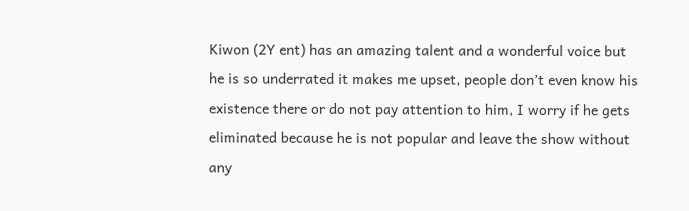Kiwon (2Y ent) has an amazing talent and a wonderful voice but he is so underrated it makes me upset, people don’t even know his existence there or do not pay attention to him, I worry if he gets eliminated because he is not popular and leave the show without any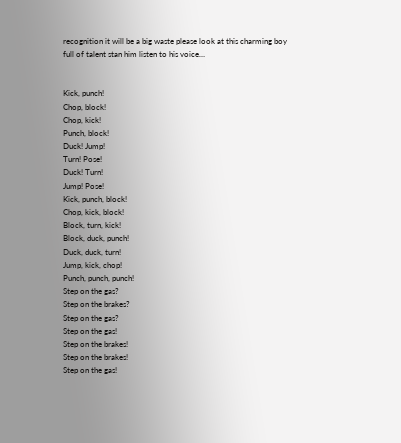recognition it will be a big waste please look at this charming boy full of talent stan him listen to his voice…


Kick, punch!
Chop, block!
Chop, kick!
Punch, block!
Duck! Jump!
Turn! Pose!
Duck! Turn!
Jump! Pose!
Kick, punch, block!
Chop, kick, block!
Block, turn, kick!
Block, duck, punch!
Duck, duck, turn!
Jump, kick, chop!
Punch, punch, punch!
Step on the gas?
Step on the brakes?
Step on the gas?
Step on the gas!
Step on the brakes!
Step on the brakes!
Step on the gas!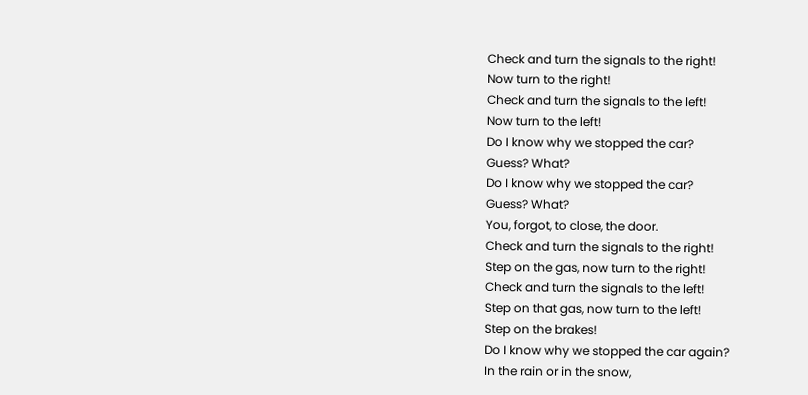Check and turn the signals to the right!
Now turn to the right!
Check and turn the signals to the left!
Now turn to the left!
Do I know why we stopped the car?
Guess? What?
Do I know why we stopped the car?
Guess? What?
You, forgot, to close, the door.
Check and turn the signals to the right!
Step on the gas, now turn to the right!
Check and turn the signals to the left!
Step on that gas, now turn to the left!
Step on the brakes!
Do I know why we stopped the car again?
In the rain or in the snow,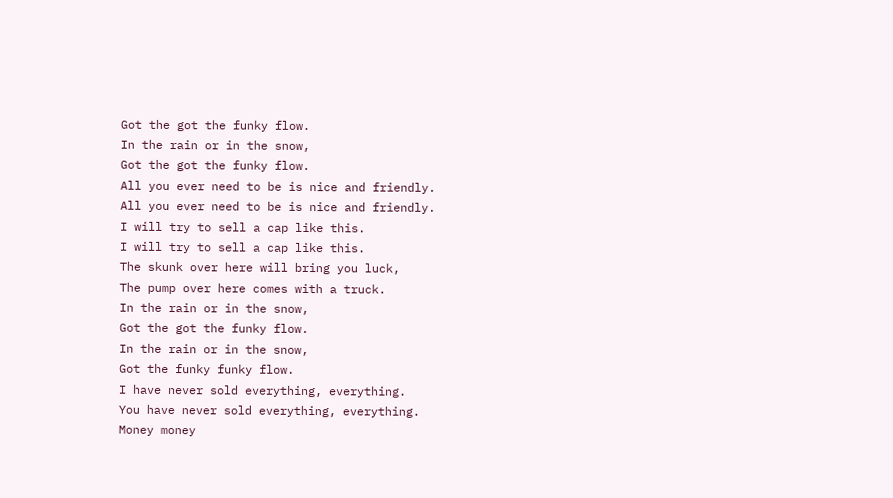Got the got the funky flow.
In the rain or in the snow,
Got the got the funky flow.
All you ever need to be is nice and friendly.
All you ever need to be is nice and friendly.
I will try to sell a cap like this.
I will try to sell a cap like this.
The skunk over here will bring you luck,
The pump over here comes with a truck.
In the rain or in the snow,
Got the got the funky flow.
In the rain or in the snow,
Got the funky funky flow.
I have never sold everything, everything.
You have never sold everything, everything.
Money money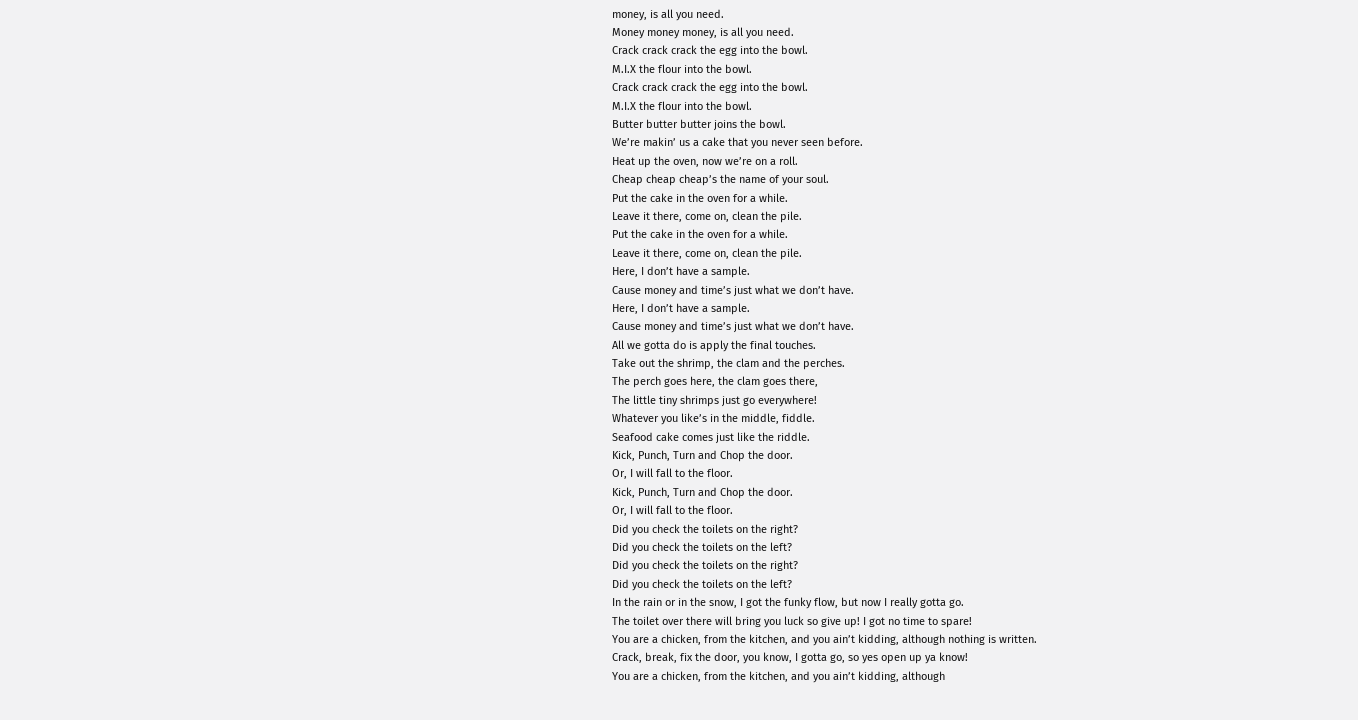money, is all you need.
Money money money, is all you need.
Crack crack crack the egg into the bowl.
M.I.X the flour into the bowl.
Crack crack crack the egg into the bowl.
M.I.X the flour into the bowl.
Butter butter butter joins the bowl.
We’re makin’ us a cake that you never seen before.
Heat up the oven, now we’re on a roll.
Cheap cheap cheap’s the name of your soul.
Put the cake in the oven for a while.
Leave it there, come on, clean the pile.
Put the cake in the oven for a while.
Leave it there, come on, clean the pile.
Here, I don’t have a sample.
Cause money and time’s just what we don’t have.
Here, I don’t have a sample.
Cause money and time’s just what we don’t have.
All we gotta do is apply the final touches.
Take out the shrimp, the clam and the perches.
The perch goes here, the clam goes there,
The little tiny shrimps just go everywhere!
Whatever you like’s in the middle, fiddle.
Seafood cake comes just like the riddle.
Kick, Punch, Turn and Chop the door.
Or, I will fall to the floor.
Kick, Punch, Turn and Chop the door.
Or, I will fall to the floor.
Did you check the toilets on the right?
Did you check the toilets on the left?
Did you check the toilets on the right?
Did you check the toilets on the left?
In the rain or in the snow, I got the funky flow, but now I really gotta go.
The toilet over there will bring you luck so give up! I got no time to spare!
You are a chicken, from the kitchen, and you ain’t kidding, although nothing is written.
Crack, break, fix the door, you know, I gotta go, so yes open up ya know!
You are a chicken, from the kitchen, and you ain’t kidding, although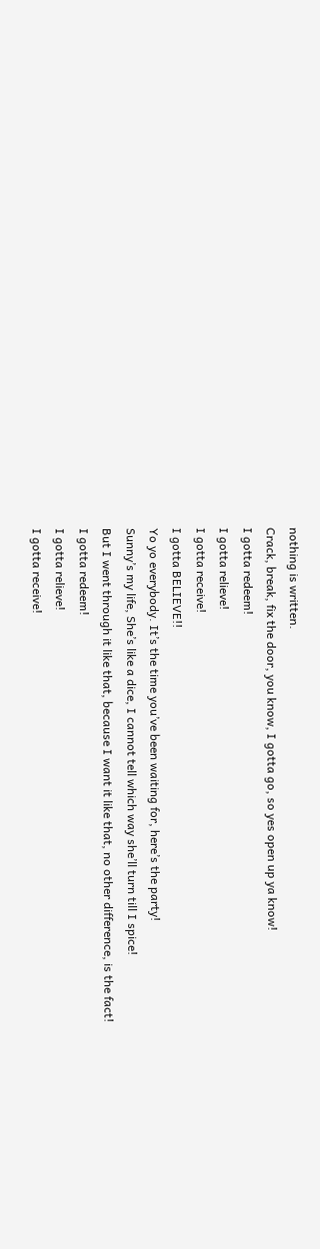nothing is written.
Crack, break, fix the door, you know, I gotta go, so yes open up ya know!
I gotta redeem!
I gotta relieve!
I gotta receive!
I gotta BELIEVE!!
Yo yo everybody. It’s the time you’ve been waiting for, here’s the party!
Sunny’s my life, She’s like a dice, I cannot tell which way she’ll turn till I spice!
But I went through it like that, because I want it like that, no other difference, is the fact!
I gotta redeem!
I gotta relieve!
I gotta receive!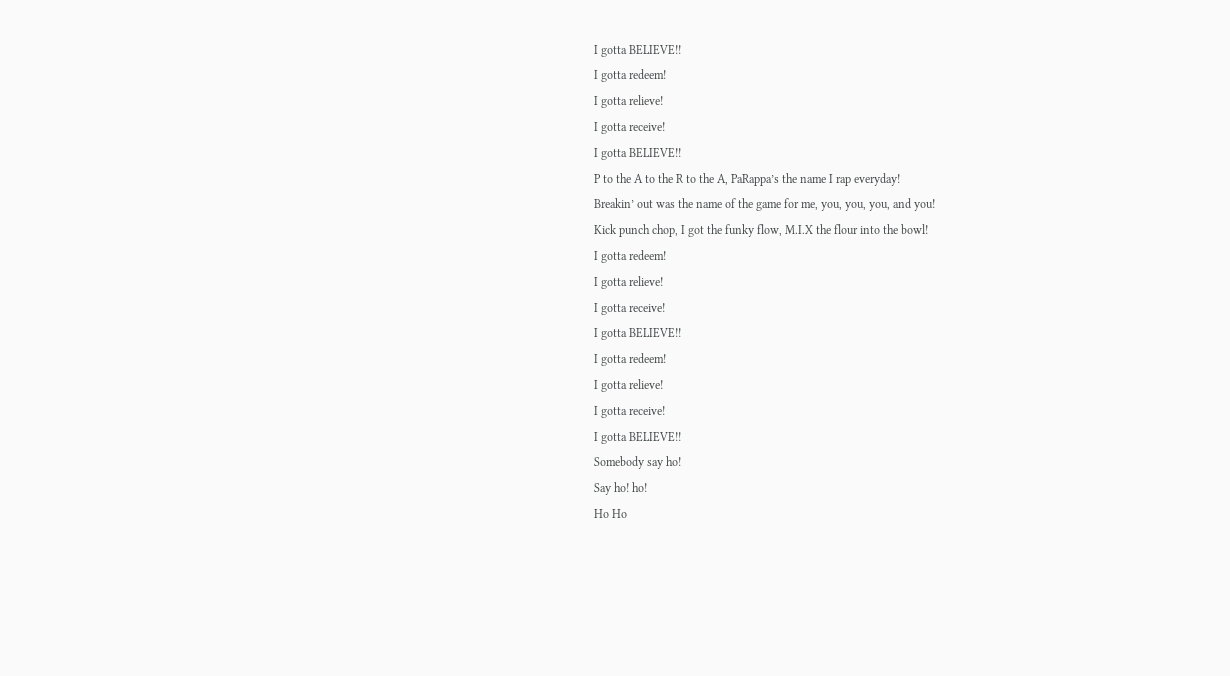I gotta BELIEVE!!
I gotta redeem!
I gotta relieve!
I gotta receive!
I gotta BELIEVE!!
P to the A to the R to the A, PaRappa’s the name I rap everyday!
Breakin’ out was the name of the game for me, you, you, you, and you!
Kick punch chop, I got the funky flow, M.I.X the flour into the bowl!
I gotta redeem!
I gotta relieve!
I gotta receive!
I gotta BELIEVE!!
I gotta redeem!
I gotta relieve!
I gotta receive!
I gotta BELIEVE!!
Somebody say ho!
Say ho! ho!
Ho Ho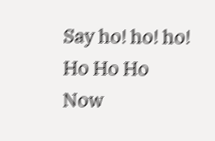Say ho! ho! ho!
Ho Ho Ho
Now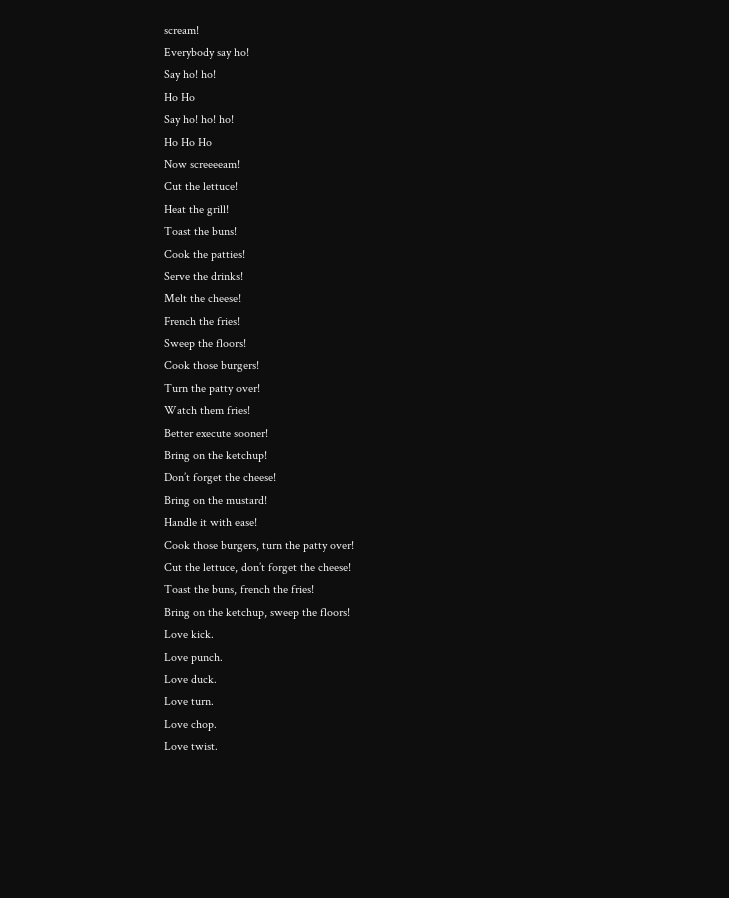scream!
Everybody say ho!
Say ho! ho!
Ho Ho
Say ho! ho! ho!
Ho Ho Ho
Now screeeeam!
Cut the lettuce!
Heat the grill!
Toast the buns!
Cook the patties!
Serve the drinks!
Melt the cheese!
French the fries!
Sweep the floors!
Cook those burgers!
Turn the patty over!
Watch them fries!
Better execute sooner!
Bring on the ketchup!
Don’t forget the cheese!
Bring on the mustard!
Handle it with ease!
Cook those burgers, turn the patty over!
Cut the lettuce, don’t forget the cheese!
Toast the buns, french the fries!
Bring on the ketchup, sweep the floors!
Love kick.
Love punch.
Love duck.
Love turn.
Love chop.
Love twist.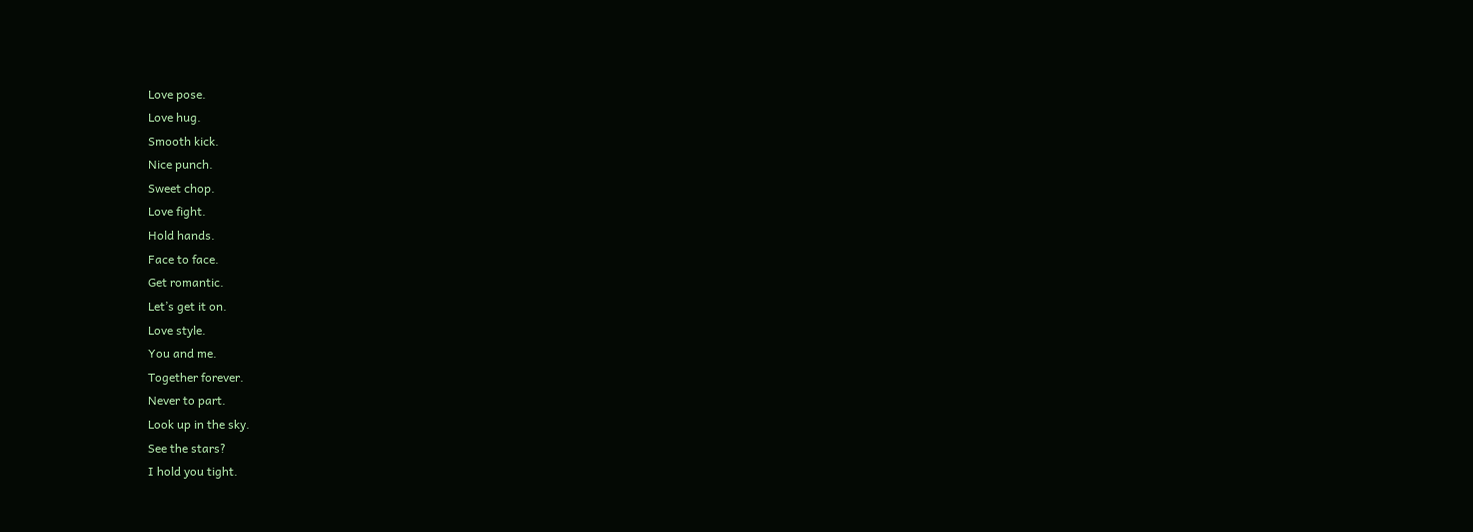Love pose.
Love hug.
Smooth kick.
Nice punch.
Sweet chop.
Love fight.
Hold hands.
Face to face.
Get romantic.
Let’s get it on.
Love style.
You and me.
Together forever.
Never to part.
Look up in the sky.
See the stars?
I hold you tight.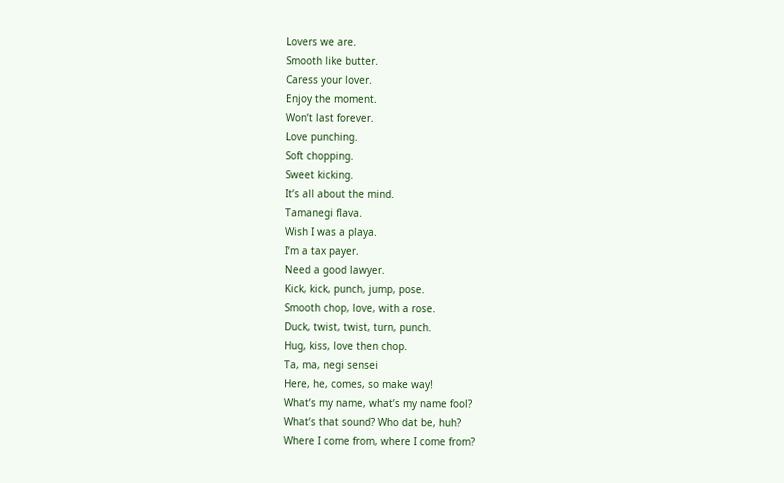Lovers we are.
Smooth like butter.
Caress your lover.
Enjoy the moment.
Won’t last forever.
Love punching.
Soft chopping.
Sweet kicking.
It’s all about the mind.
Tamanegi flava.
Wish I was a playa.
I’m a tax payer.
Need a good lawyer.
Kick, kick, punch, jump, pose.
Smooth chop, love, with a rose.
Duck, twist, twist, turn, punch.
Hug, kiss, love then chop.
Ta, ma, negi sensei
Here, he, comes, so make way!
What’s my name, what’s my name fool?
What’s that sound? Who dat be, huh?
Where I come from, where I come from?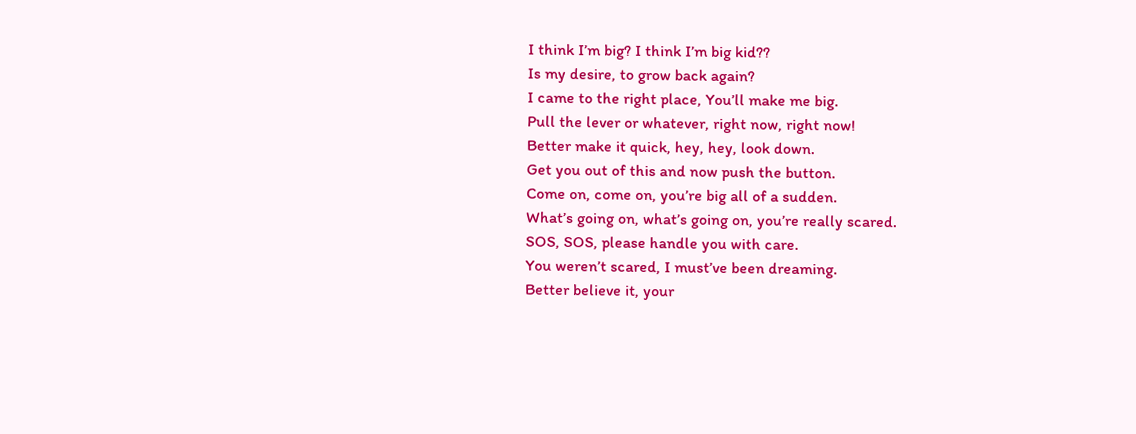I think I’m big? I think I’m big kid??
Is my desire, to grow back again?
I came to the right place, You’ll make me big.
Pull the lever or whatever, right now, right now!
Better make it quick, hey, hey, look down.
Get you out of this and now push the button.
Come on, come on, you’re big all of a sudden.
What’s going on, what’s going on, you’re really scared.
SOS, SOS, please handle you with care.
You weren’t scared, I must’ve been dreaming.
Better believe it, your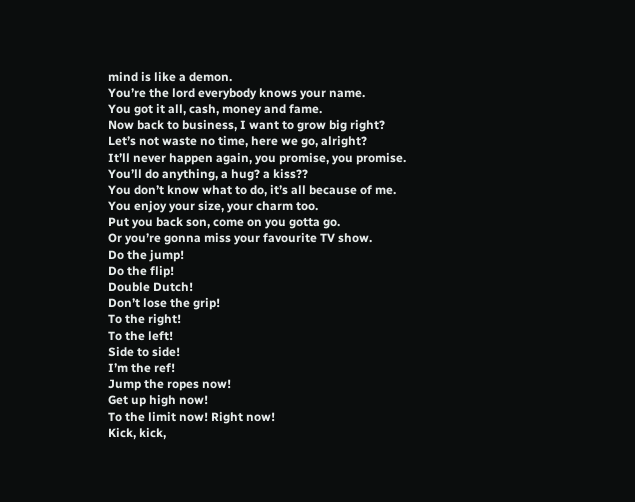mind is like a demon.
You’re the lord everybody knows your name.
You got it all, cash, money and fame.
Now back to business, I want to grow big right?
Let’s not waste no time, here we go, alright?
It’ll never happen again, you promise, you promise.
You’ll do anything, a hug? a kiss??
You don’t know what to do, it’s all because of me.
You enjoy your size, your charm too.
Put you back son, come on you gotta go.
Or you’re gonna miss your favourite TV show.
Do the jump!
Do the flip!
Double Dutch!
Don’t lose the grip!
To the right!
To the left!
Side to side!
I’m the ref!
Jump the ropes now!
Get up high now!
To the limit now! Right now!
Kick, kick,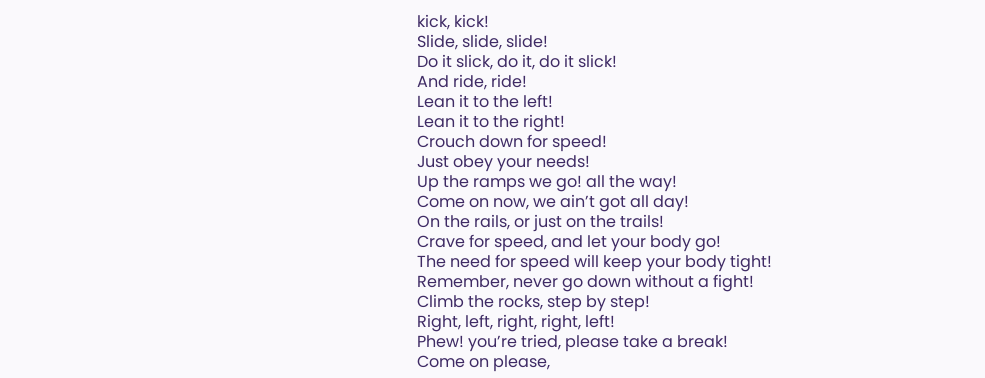kick, kick!
Slide, slide, slide!
Do it slick, do it, do it slick!
And ride, ride!
Lean it to the left!
Lean it to the right!
Crouch down for speed!
Just obey your needs!
Up the ramps we go! all the way!
Come on now, we ain’t got all day!
On the rails, or just on the trails!
Crave for speed, and let your body go!
The need for speed will keep your body tight!
Remember, never go down without a fight!
Climb the rocks, step by step!
Right, left, right, right, left!
Phew! you’re tried, please take a break!
Come on please,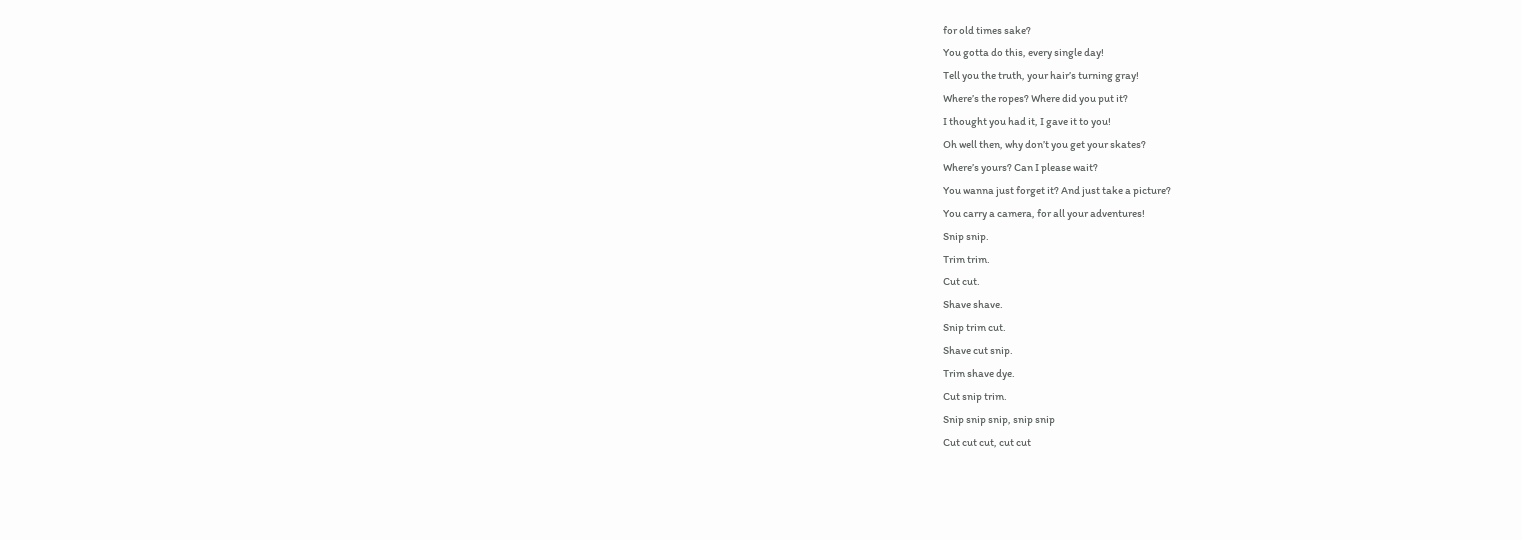for old times sake?
You gotta do this, every single day!
Tell you the truth, your hair’s turning gray!
Where’s the ropes? Where did you put it?
I thought you had it, I gave it to you!
Oh well then, why don’t you get your skates?
Where’s yours? Can I please wait?
You wanna just forget it? And just take a picture?
You carry a camera, for all your adventures!
Snip snip.
Trim trim.
Cut cut.
Shave shave.
Snip trim cut.
Shave cut snip.
Trim shave dye.
Cut snip trim.
Snip snip snip, snip snip
Cut cut cut, cut cut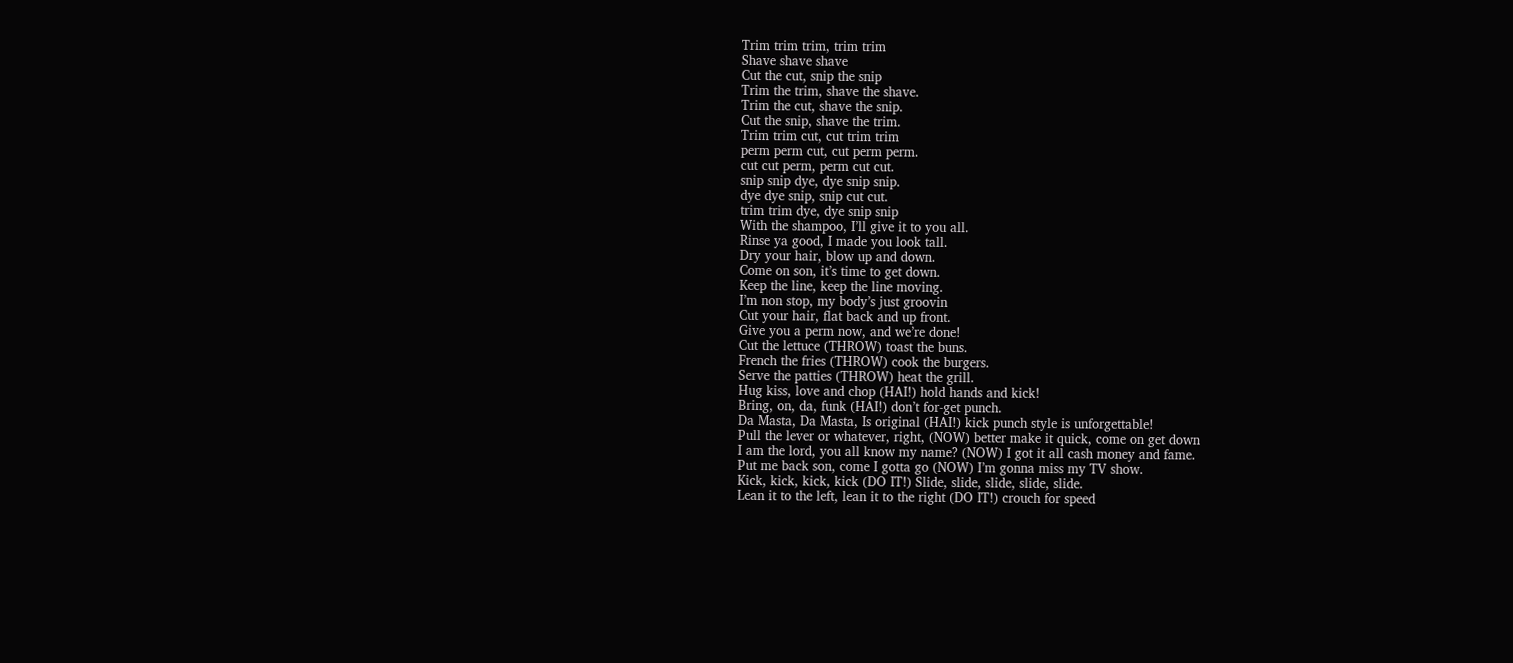Trim trim trim, trim trim
Shave shave shave
Cut the cut, snip the snip
Trim the trim, shave the shave.
Trim the cut, shave the snip.
Cut the snip, shave the trim.
Trim trim cut, cut trim trim
perm perm cut, cut perm perm.
cut cut perm, perm cut cut.
snip snip dye, dye snip snip.
dye dye snip, snip cut cut.
trim trim dye, dye snip snip
With the shampoo, I’ll give it to you all.
Rinse ya good, I made you look tall.
Dry your hair, blow up and down.
Come on son, it’s time to get down.
Keep the line, keep the line moving.
I’m non stop, my body’s just groovin
Cut your hair, flat back and up front.
Give you a perm now, and we’re done!
Cut the lettuce (THROW) toast the buns.
French the fries (THROW) cook the burgers.
Serve the patties (THROW) heat the grill.
Hug kiss, love and chop (HAI!) hold hands and kick!
Bring, on, da, funk (HAI!) don’t for-get punch.
Da Masta, Da Masta, Is original (HAI!) kick punch style is unforgettable!
Pull the lever or whatever, right, (NOW) better make it quick, come on get down
I am the lord, you all know my name? (NOW) I got it all cash money and fame.
Put me back son, come I gotta go (NOW) I’m gonna miss my TV show.
Kick, kick, kick, kick (DO IT!) Slide, slide, slide, slide, slide.
Lean it to the left, lean it to the right (DO IT!) crouch for speed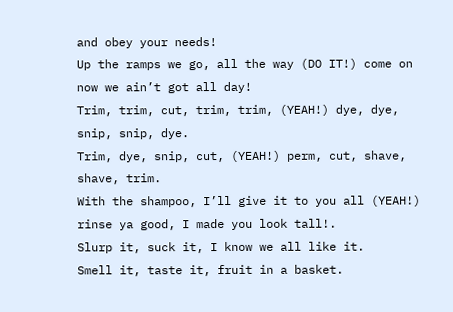and obey your needs!
Up the ramps we go, all the way (DO IT!) come on now we ain’t got all day!
Trim, trim, cut, trim, trim, (YEAH!) dye, dye, snip, snip, dye.
Trim, dye, snip, cut, (YEAH!) perm, cut, shave, shave, trim.
With the shampoo, I’ll give it to you all (YEAH!) rinse ya good, I made you look tall!.
Slurp it, suck it, I know we all like it.
Smell it, taste it, fruit in a basket.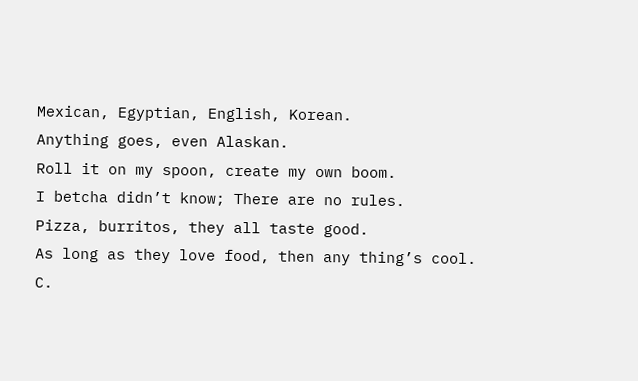Mexican, Egyptian, English, Korean.
Anything goes, even Alaskan.
Roll it on my spoon, create my own boom.
I betcha didn’t know; There are no rules.
Pizza, burritos, they all taste good.
As long as they love food, then any thing’s cool.
C.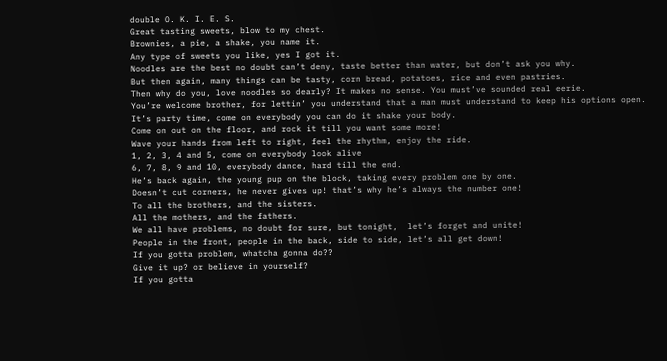double O. K. I. E. S.
Great tasting sweets, blow to my chest.
Brownies, a pie, a shake, you name it.
Any type of sweets you like, yes I got it.
Noodles are the best no doubt can’t deny, taste better than water, but don’t ask you why.
But then again, many things can be tasty, corn bread, potatoes, rice and even pastries.
Then why do you, love noodles so dearly? It makes no sense. You must’ve sounded real eerie.
You’re welcome brother, for lettin’ you understand that a man must understand to keep his options open.
It’s party time, come on everybody you can do it shake your body.
Come on out on the floor, and rock it till you want some more!
Wave your hands from left to right, feel the rhythm, enjoy the ride.
1, 2, 3, 4 and 5, come on everybody look alive
6, 7, 8, 9 and 10, everybody dance, hard till the end.
He’s back again, the young pup on the block, taking every problem one by one.
Doesn’t cut corners, he never gives up! that’s why he’s always the number one!
To all the brothers, and the sisters.
All the mothers, and the fathers.
We all have problems, no doubt for sure, but tonight,  let’s forget and unite!
People in the front, people in the back, side to side, let’s all get down!
If you gotta problem, whatcha gonna do??
Give it up? or believe in yourself?
If you gotta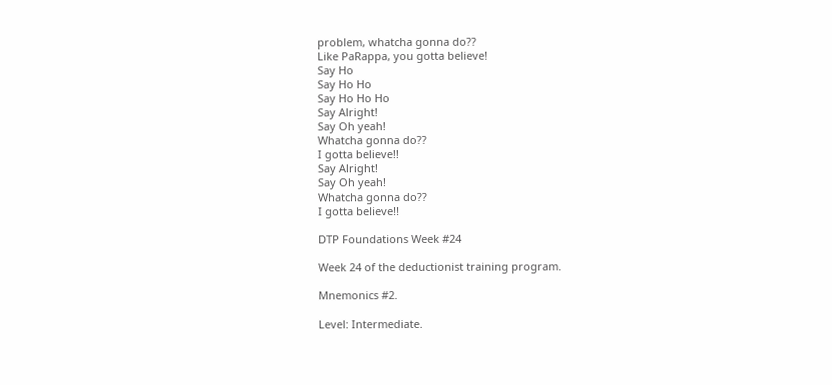problem, whatcha gonna do??
Like PaRappa, you gotta believe!
Say Ho
Say Ho Ho
Say Ho Ho Ho
Say Alright!
Say Oh yeah!
Whatcha gonna do??
I gotta believe!!
Say Alright!
Say Oh yeah!
Whatcha gonna do??
I gotta believe!!

DTP Foundations Week #24

Week 24 of the deductionist training program.

Mnemonics #2.

Level: Intermediate.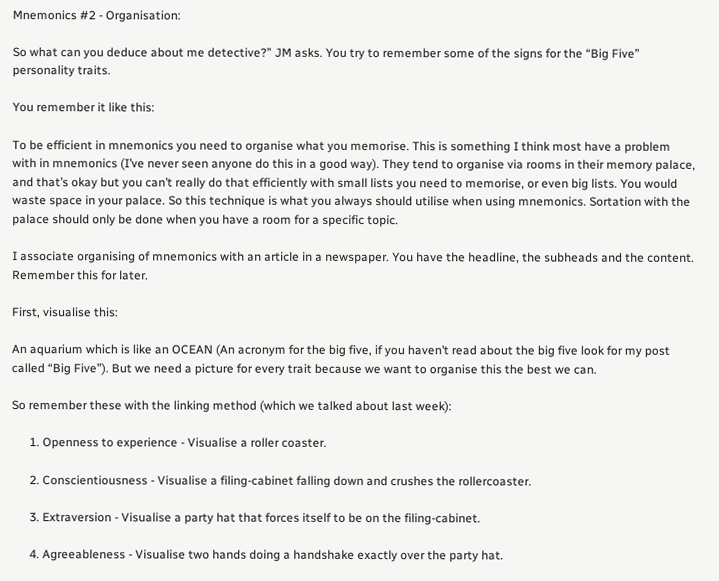Mnemonics #2 - Organisation:

So what can you deduce about me detective?” JM asks. You try to remember some of the signs for the “Big Five” personality traits.

You remember it like this:

To be efficient in mnemonics you need to organise what you memorise. This is something I think most have a problem with in mnemonics (I’ve never seen anyone do this in a good way). They tend to organise via rooms in their memory palace, and that’s okay but you can’t really do that efficiently with small lists you need to memorise, or even big lists. You would waste space in your palace. So this technique is what you always should utilise when using mnemonics. Sortation with the palace should only be done when you have a room for a specific topic.

I associate organising of mnemonics with an article in a newspaper. You have the headline, the subheads and the content. Remember this for later.

First, visualise this:

An aquarium which is like an OCEAN (An acronym for the big five, if you haven’t read about the big five look for my post called “Big Five”). But we need a picture for every trait because we want to organise this the best we can.

So remember these with the linking method (which we talked about last week):

      1. Openness to experience - Visualise a roller coaster.

      2. Conscientiousness - Visualise a filing-cabinet falling down and crushes the rollercoaster.

      3. Extraversion - Visualise a party hat that forces itself to be on the filing-cabinet.

      4. Agreeableness - Visualise two hands doing a handshake exactly over the party hat.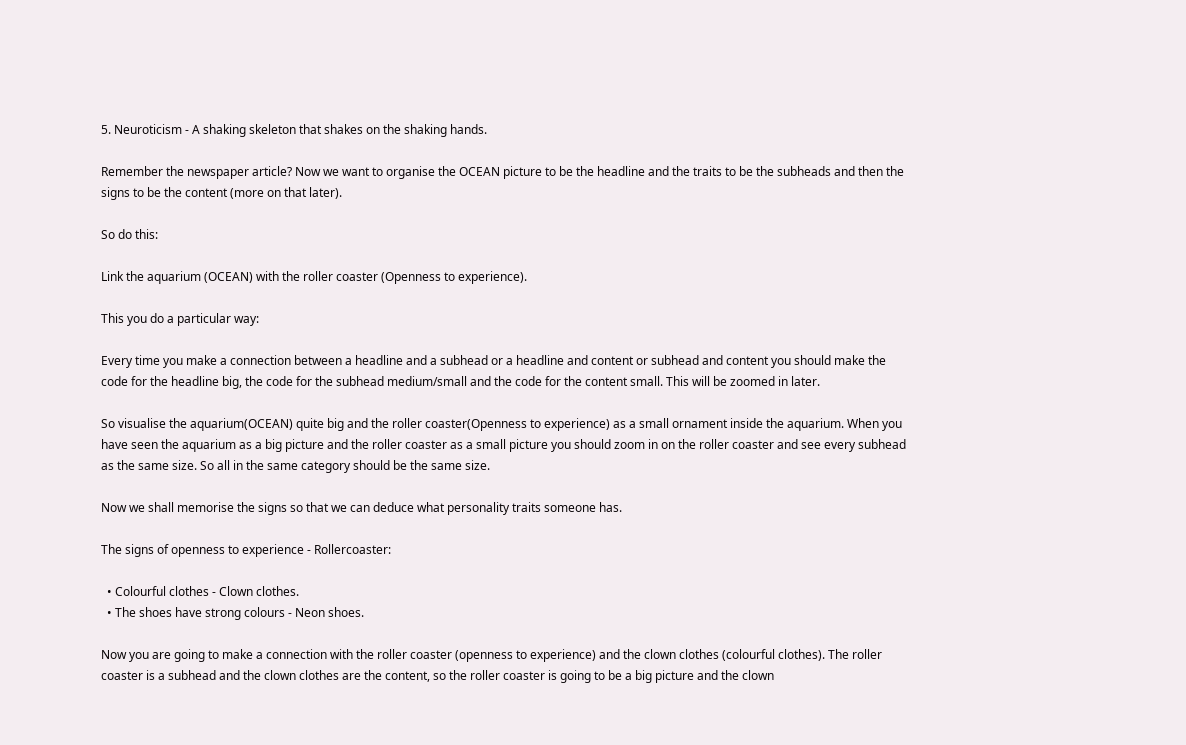5. Neuroticism - A shaking skeleton that shakes on the shaking hands.

Remember the newspaper article? Now we want to organise the OCEAN picture to be the headline and the traits to be the subheads and then the signs to be the content (more on that later).

So do this:

Link the aquarium (OCEAN) with the roller coaster (Openness to experience).

This you do a particular way:

Every time you make a connection between a headline and a subhead or a headline and content or subhead and content you should make the code for the headline big, the code for the subhead medium/small and the code for the content small. This will be zoomed in later.

So visualise the aquarium(OCEAN) quite big and the roller coaster(Openness to experience) as a small ornament inside the aquarium. When you have seen the aquarium as a big picture and the roller coaster as a small picture you should zoom in on the roller coaster and see every subhead as the same size. So all in the same category should be the same size.

Now we shall memorise the signs so that we can deduce what personality traits someone has.

The signs of openness to experience - Rollercoaster:

  • Colourful clothes - Clown clothes.
  • The shoes have strong colours - Neon shoes.

Now you are going to make a connection with the roller coaster (openness to experience) and the clown clothes (colourful clothes). The roller coaster is a subhead and the clown clothes are the content, so the roller coaster is going to be a big picture and the clown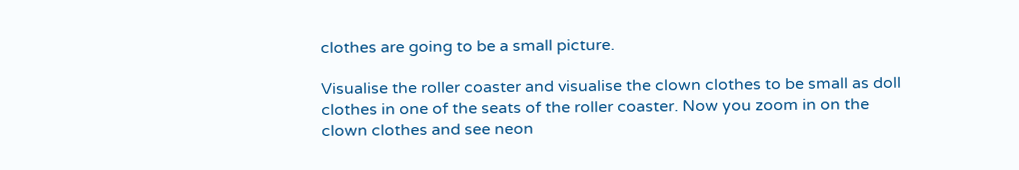clothes are going to be a small picture.

Visualise the roller coaster and visualise the clown clothes to be small as doll clothes in one of the seats of the roller coaster. Now you zoom in on the clown clothes and see neon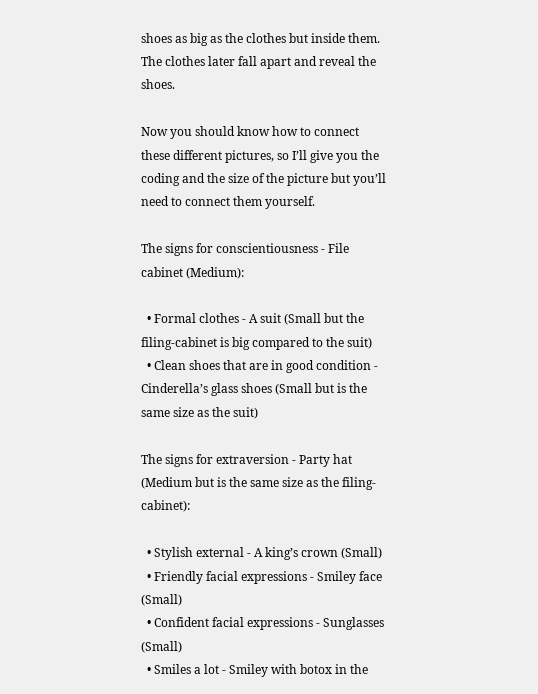shoes as big as the clothes but inside them. The clothes later fall apart and reveal the shoes.

Now you should know how to connect these different pictures, so I’ll give you the coding and the size of the picture but you’ll need to connect them yourself.

The signs for conscientiousness - File cabinet (Medium):

  • Formal clothes - A suit (Small but the filing-cabinet is big compared to the suit)
  • Clean shoes that are in good condition - Cinderella’s glass shoes (Small but is the same size as the suit)

The signs for extraversion - Party hat (Medium but is the same size as the filing-cabinet):

  • Stylish external - A king’s crown (Small)
  • Friendly facial expressions - Smiley face (Small)
  • Confident facial expressions - Sunglasses (Small)
  • Smiles a lot - Smiley with botox in the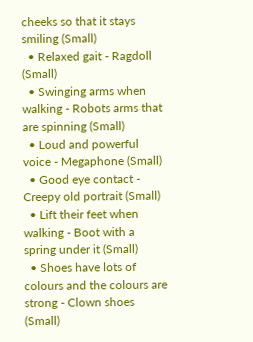cheeks so that it stays smiling (Small)
  • Relaxed gait - Ragdoll (Small)
  • Swinging arms when walking - Robots arms that are spinning (Small)
  • Loud and powerful voice - Megaphone (Small)
  • Good eye contact - Creepy old portrait (Small)
  • Lift their feet when walking - Boot with a spring under it (Small)
  • Shoes have lots of colours and the colours are strong - Clown shoes (Small)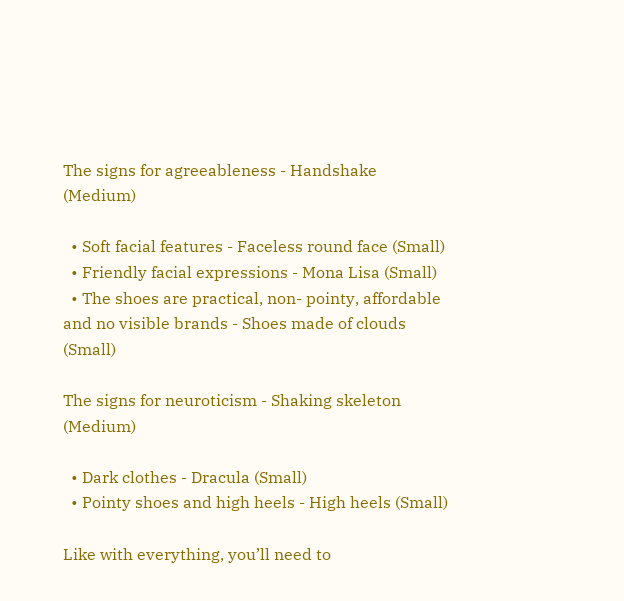The signs for agreeableness - Handshake (Medium)

  • Soft facial features - Faceless round face (Small)
  • Friendly facial expressions - Mona Lisa (Small)
  • The shoes are practical, non- pointy, affordable and no visible brands - Shoes made of clouds (Small)

The signs for neuroticism - Shaking skeleton (Medium)

  • Dark clothes - Dracula (Small)
  • Pointy shoes and high heels - High heels (Small)

Like with everything, you’ll need to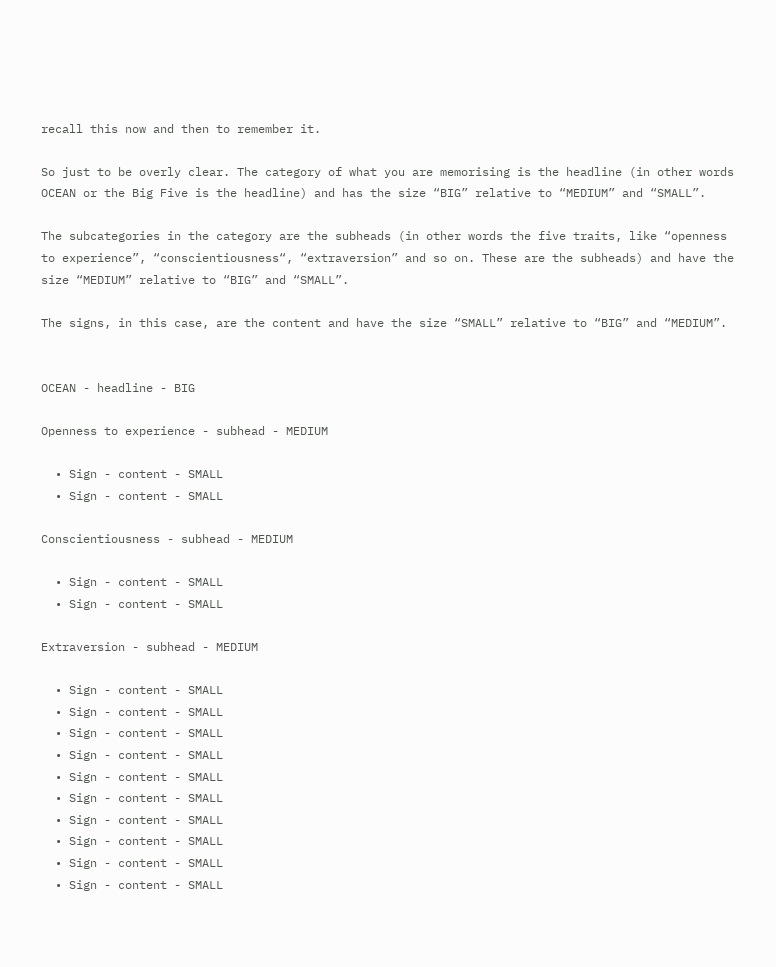recall this now and then to remember it.

So just to be overly clear. The category of what you are memorising is the headline (in other words OCEAN or the Big Five is the headline) and has the size “BIG” relative to “MEDIUM” and “SMALL”.

The subcategories in the category are the subheads (in other words the five traits, like “openness to experience”, “conscientiousness“, “extraversion” and so on. These are the subheads) and have the size “MEDIUM” relative to “BIG” and “SMALL”.

The signs, in this case, are the content and have the size “SMALL” relative to “BIG” and “MEDIUM”.


OCEAN - headline - BIG

Openness to experience - subhead - MEDIUM

  • Sign - content - SMALL
  • Sign - content - SMALL

Conscientiousness - subhead - MEDIUM

  • Sign - content - SMALL
  • Sign - content - SMALL

Extraversion - subhead - MEDIUM

  • Sign - content - SMALL
  • Sign - content - SMALL
  • Sign - content - SMALL
  • Sign - content - SMALL
  • Sign - content - SMALL
  • Sign - content - SMALL
  • Sign - content - SMALL
  • Sign - content - SMALL
  • Sign - content - SMALL
  • Sign - content - SMALL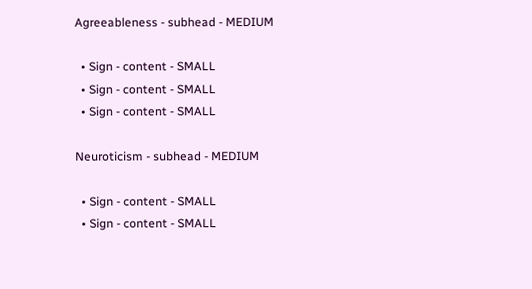Agreeableness - subhead - MEDIUM

  • Sign - content - SMALL
  • Sign - content - SMALL
  • Sign - content - SMALL

Neuroticism - subhead - MEDIUM

  • Sign - content - SMALL
  • Sign - content - SMALL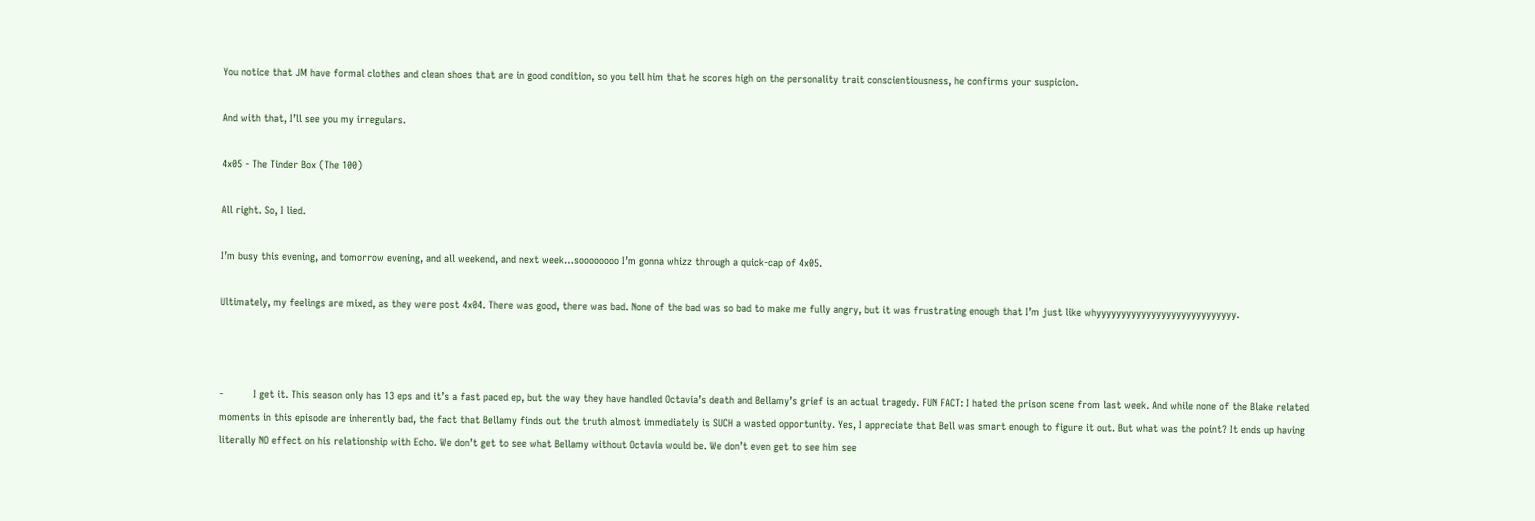You notice that JM have formal clothes and clean shoes that are in good condition, so you tell him that he scores high on the personality trait conscientiousness, he confirms your suspicion.

And with that, I’ll see you my irregulars.

4x05 - The Tinder Box (The 100)

All right. So, I lied.

I’m busy this evening, and tomorrow evening, and all weekend, and next week…soooooooo I’m gonna whizz through a quick-cap of 4x05.

Ultimately, my feelings are mixed, as they were post 4x04. There was good, there was bad. None of the bad was so bad to make me fully angry, but it was frustrating enough that I’m just like whyyyyyyyyyyyyyyyyyyyyyyyyyyyy.



-          I get it. This season only has 13 eps and it’s a fast paced ep, but the way they have handled Octavia’s death and Bellamy’s grief is an actual tragedy. FUN FACT: I hated the prison scene from last week. And while none of the Blake related moments in this episode are inherently bad, the fact that Bellamy finds out the truth almost immediately is SUCH a wasted opportunity. Yes, I appreciate that Bell was smart enough to figure it out. But what was the point? It ends up having literally NO effect on his relationship with Echo. We don’t get to see what Bellamy without Octavia would be. We don’t even get to see him see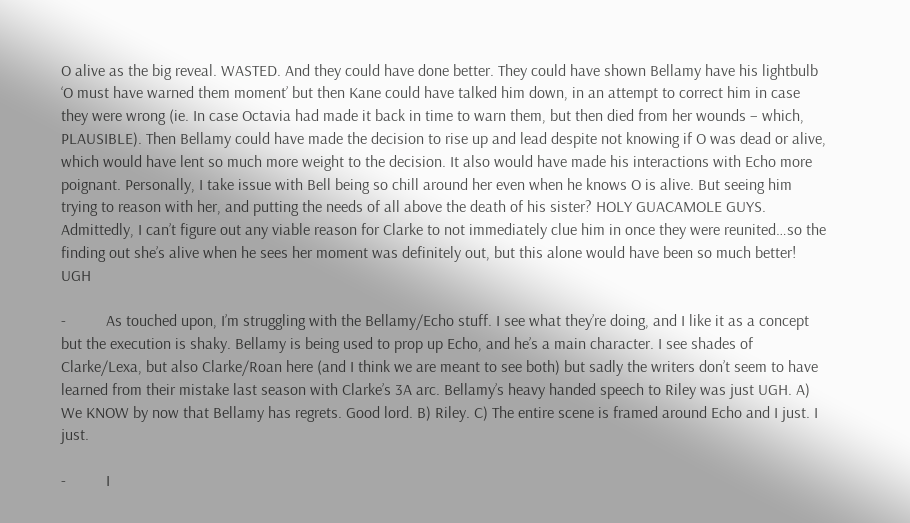O alive as the big reveal. WASTED. And they could have done better. They could have shown Bellamy have his lightbulb ‘O must have warned them moment’ but then Kane could have talked him down, in an attempt to correct him in case they were wrong (ie. In case Octavia had made it back in time to warn them, but then died from her wounds – which, PLAUSIBLE). Then Bellamy could have made the decision to rise up and lead despite not knowing if O was dead or alive, which would have lent so much more weight to the decision. It also would have made his interactions with Echo more poignant. Personally, I take issue with Bell being so chill around her even when he knows O is alive. But seeing him trying to reason with her, and putting the needs of all above the death of his sister? HOLY GUACAMOLE GUYS. Admittedly, I can’t figure out any viable reason for Clarke to not immediately clue him in once they were reunited…so the finding out she’s alive when he sees her moment was definitely out, but this alone would have been so much better! UGH

-          As touched upon, I’m struggling with the Bellamy/Echo stuff. I see what they’re doing, and I like it as a concept but the execution is shaky. Bellamy is being used to prop up Echo, and he’s a main character. I see shades of Clarke/Lexa, but also Clarke/Roan here (and I think we are meant to see both) but sadly the writers don’t seem to have learned from their mistake last season with Clarke’s 3A arc. Bellamy’s heavy handed speech to Riley was just UGH. A) We KNOW by now that Bellamy has regrets. Good lord. B) Riley. C) The entire scene is framed around Echo and I just. I just.

-          I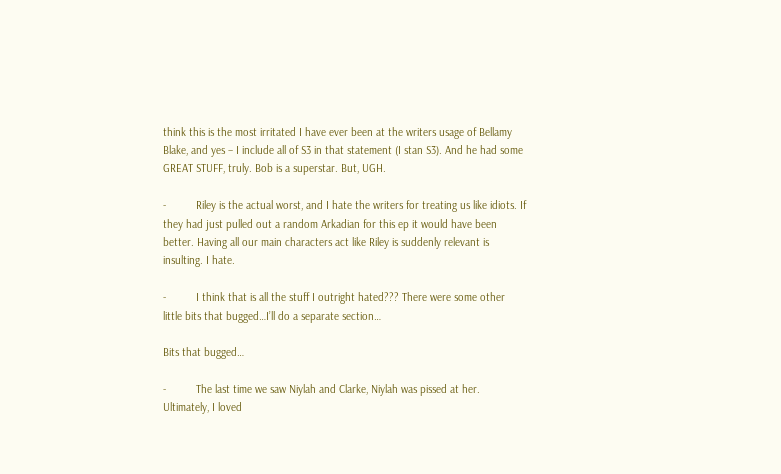think this is the most irritated I have ever been at the writers usage of Bellamy Blake, and yes – I include all of S3 in that statement (I stan S3). And he had some GREAT STUFF, truly. Bob is a superstar. But, UGH.

-          Riley is the actual worst, and I hate the writers for treating us like idiots. If they had just pulled out a random Arkadian for this ep it would have been better. Having all our main characters act like Riley is suddenly relevant is insulting. I hate.

-          I think that is all the stuff I outright hated??? There were some other little bits that bugged…I’ll do a separate section…

Bits that bugged…

-          The last time we saw Niylah and Clarke, Niylah was pissed at her. Ultimately, I loved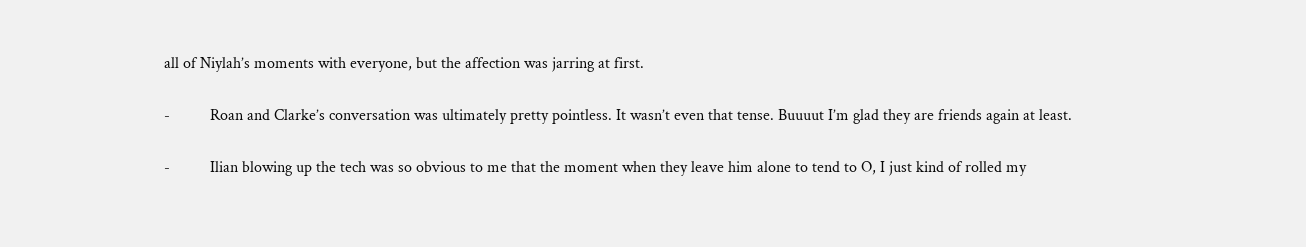all of Niylah’s moments with everyone, but the affection was jarring at first.

-          Roan and Clarke’s conversation was ultimately pretty pointless. It wasn’t even that tense. Buuuut I’m glad they are friends again at least.

-          Ilian blowing up the tech was so obvious to me that the moment when they leave him alone to tend to O, I just kind of rolled my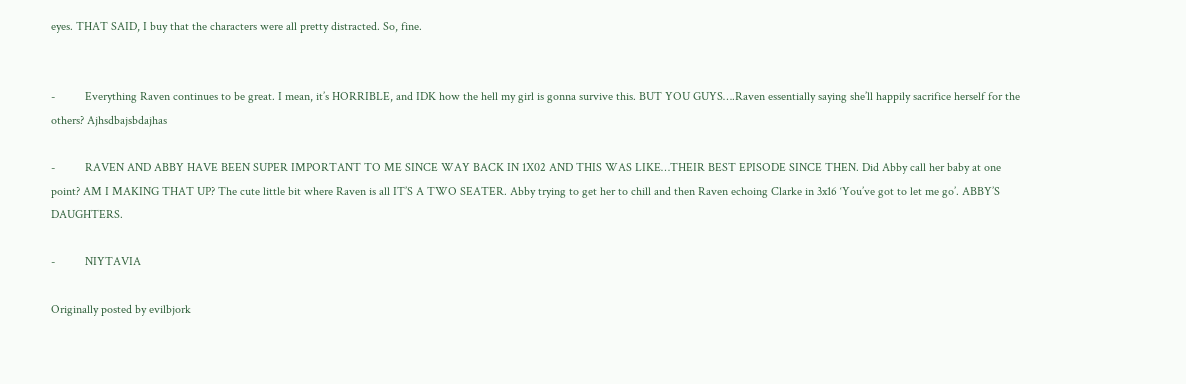eyes. THAT SAID, I buy that the characters were all pretty distracted. So, fine.


-          Everything Raven continues to be great. I mean, it’s HORRIBLE, and IDK how the hell my girl is gonna survive this. BUT YOU GUYS….Raven essentially saying she’ll happily sacrifice herself for the others? Ajhsdbajsbdajhas

-          RAVEN AND ABBY HAVE BEEN SUPER IMPORTANT TO ME SINCE WAY BACK IN 1X02 AND THIS WAS LIKE…THEIR BEST EPISODE SINCE THEN. Did Abby call her baby at one point? AM I MAKING THAT UP? The cute little bit where Raven is all IT’S A TWO SEATER. Abby trying to get her to chill and then Raven echoing Clarke in 3x16 ‘You’ve got to let me go’. ABBY’S DAUGHTERS.

-          NIYTAVIA

Originally posted by evilbjork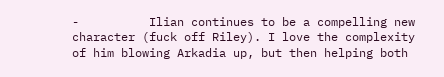-          Ilian continues to be a compelling new character (fuck off Riley). I love the complexity of him blowing Arkadia up, but then helping both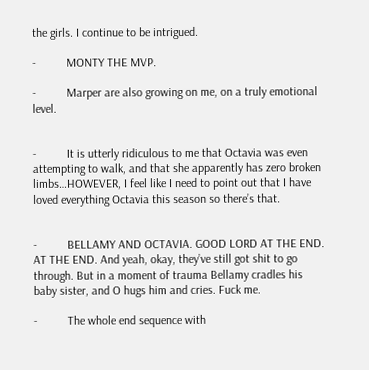the girls. I continue to be intrigued.

-          MONTY THE MVP.

-          Marper are also growing on me, on a truly emotional level.


-          It is utterly ridiculous to me that Octavia was even attempting to walk, and that she apparently has zero broken limbs…HOWEVER, I feel like I need to point out that I have loved everything Octavia this season so there’s that.


-          BELLAMY AND OCTAVIA. GOOD LORD AT THE END. AT THE END. And yeah, okay, they’ve still got shit to go through. But in a moment of trauma Bellamy cradles his baby sister, and O hugs him and cries. Fuck me.

-          The whole end sequence with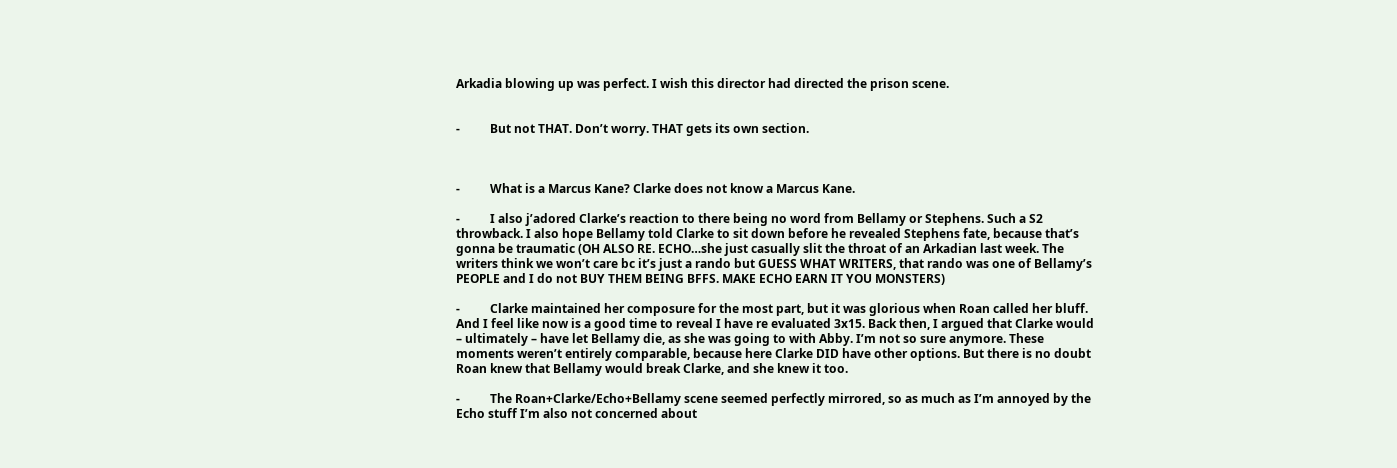Arkadia blowing up was perfect. I wish this director had directed the prison scene.


-          But not THAT. Don’t worry. THAT gets its own section.



-          What is a Marcus Kane? Clarke does not know a Marcus Kane.

-          I also j’adored Clarke’s reaction to there being no word from Bellamy or Stephens. Such a S2 throwback. I also hope Bellamy told Clarke to sit down before he revealed Stephens fate, because that’s gonna be traumatic (OH ALSO RE. ECHO…she just casually slit the throat of an Arkadian last week. The writers think we won’t care bc it’s just a rando but GUESS WHAT WRITERS, that rando was one of Bellamy’s PEOPLE and I do not BUY THEM BEING BFFS. MAKE ECHO EARN IT YOU MONSTERS)

-          Clarke maintained her composure for the most part, but it was glorious when Roan called her bluff. And I feel like now is a good time to reveal I have re evaluated 3x15. Back then, I argued that Clarke would – ultimately – have let Bellamy die, as she was going to with Abby. I’m not so sure anymore. These moments weren’t entirely comparable, because here Clarke DID have other options. But there is no doubt Roan knew that Bellamy would break Clarke, and she knew it too.

-          The Roan+Clarke/Echo+Bellamy scene seemed perfectly mirrored, so as much as I’m annoyed by the Echo stuff I’m also not concerned about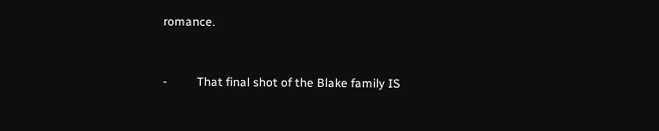romance.


-          That final shot of the Blake family IS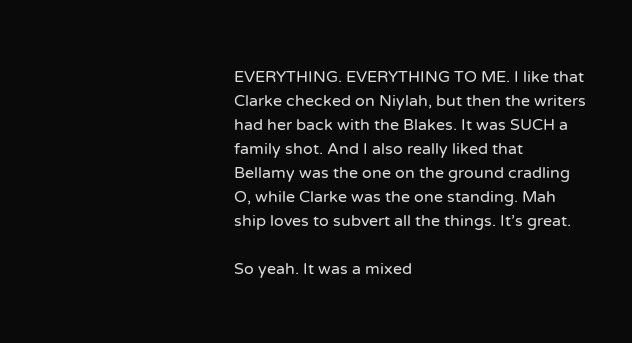EVERYTHING. EVERYTHING TO ME. I like that Clarke checked on Niylah, but then the writers had her back with the Blakes. It was SUCH a family shot. And I also really liked that Bellamy was the one on the ground cradling O, while Clarke was the one standing. Mah ship loves to subvert all the things. It’s great.

So yeah. It was a mixed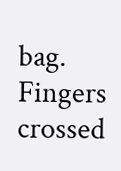bag. Fingers crossed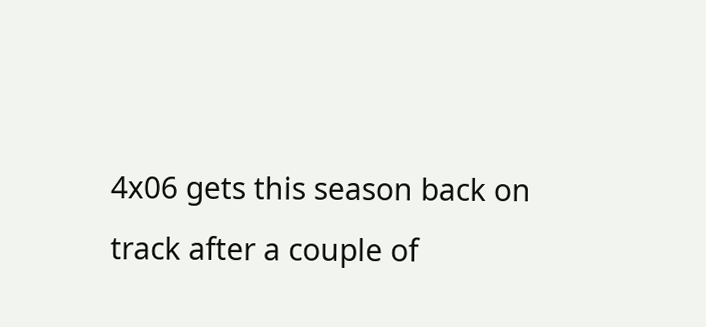4x06 gets this season back on track after a couple of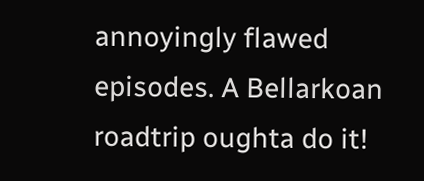annoyingly flawed episodes. A Bellarkoan roadtrip oughta do it!